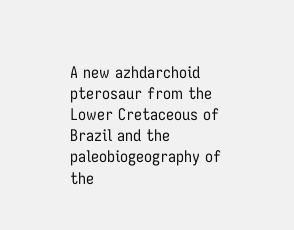A new azhdarchoid pterosaur from the Lower Cretaceous of Brazil and the paleobiogeography of the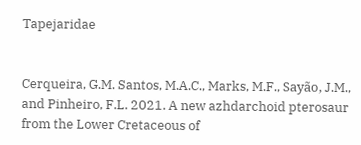Tapejaridae


Cerqueira, G.M. Santos, M.A.C., Marks, M.F., Sayão, J.M., and Pinheiro, F.L. 2021. A new azhdarchoid pterosaur from the Lower Cretaceous of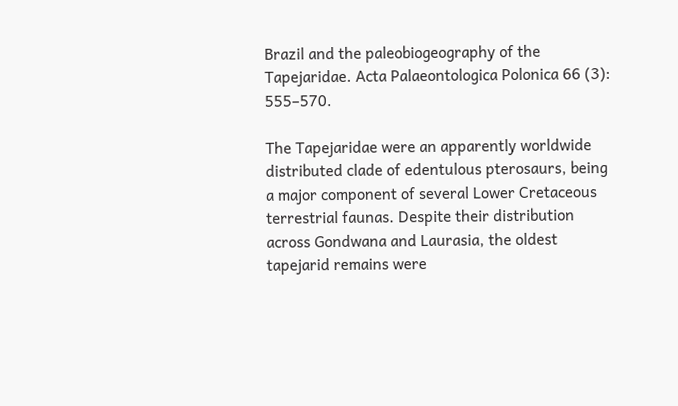Brazil and the paleobiogeography of the Tapejaridae. Acta Palaeontologica Polonica 66 (3): 555–570.

The Tapejaridae were an apparently worldwide distributed clade of edentulous pterosaurs, being a major component of several Lower Cretaceous terrestrial faunas. Despite their distribution across Gondwana and Laurasia, the oldest tapejarid remains were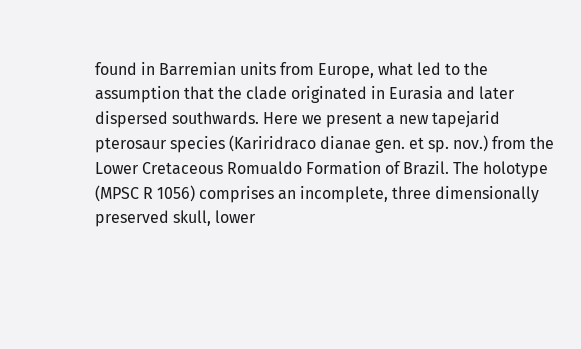found in Barremian units from Europe, what led to the assumption that the clade originated in Eurasia and later dispersed southwards. Here we present a new tapejarid pterosaur species (Kariridraco dianae gen. et sp. nov.) from the Lower Cretaceous Romualdo Formation of Brazil. The holotype (MPSC R 1056) comprises an incomplete, three dimensionally preserved skull, lower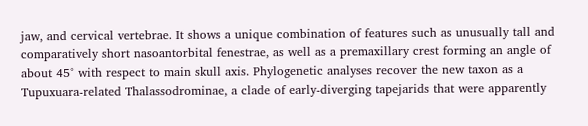jaw, and cervical vertebrae. It shows a unique combination of features such as unusually tall and comparatively short nasoantorbital fenestrae, as well as a premaxillary crest forming an angle of about 45° with respect to main skull axis. Phylogenetic analyses recover the new taxon as a Tupuxuara-related Thalassodrominae, a clade of early-diverging tapejarids that were apparently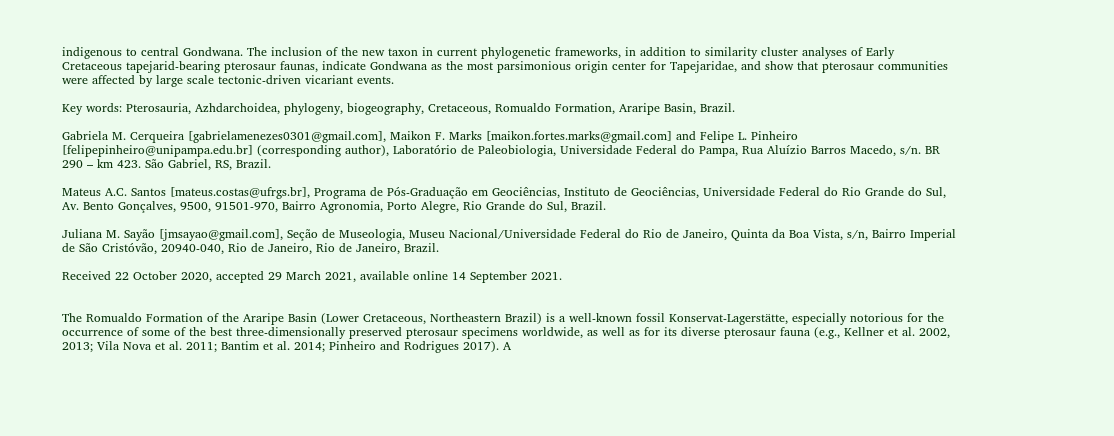indigenous to central Gondwana. The inclusion of the new taxon in current phylogenetic frameworks, in addition to similarity cluster analyses of Early Cretaceous tapejarid-bearing pterosaur faunas, indicate Gondwana as the most parsimonious origin center for Tapejaridae, and show that pterosaur communities were affected by large scale tectonic-driven vicariant events.

Key words: Pterosauria, Azhdarchoidea, phylogeny, biogeography, Cretaceous, Romualdo Formation, Araripe Basin, Brazil.

Gabriela M. Cerqueira [gabrielamenezes0301@gmail.com], Maikon F. Marks [maikon.fortes.marks@gmail.com] and Felipe L. Pinheiro [felipepinheiro@unipampa.edu.br] (corresponding author), Laboratório de Paleobiologia, Universidade Federal do Pampa, Rua Aluízio Barros Macedo, s/n. BR 290 – km 423. São Gabriel, RS, Brazil.

Mateus A.C. Santos [mateus.costas@ufrgs.br], Programa de Pós-Graduação em Geociências, Instituto de Geociências, Universidade Federal do Rio Grande do Sul, Av. Bento Gonçalves, 9500, 91501-970, Bairro Agronomia, Porto Alegre, Rio Grande do Sul, Brazil.

Juliana M. Sayão [jmsayao@gmail.com], Seção de Museologia, Museu Nacional/Universidade Federal do Rio de Janeiro, Quinta da Boa Vista, s/n, Bairro Imperial de São Cristóvão, 20940-040, Rio de Janeiro, Rio de Janeiro, Brazil.

Received 22 October 2020, accepted 29 March 2021, available online 14 September 2021.


The Romualdo Formation of the Araripe Basin (Lower Cretaceous, Northeastern Brazil) is a well-known fossil Konservat-Lagerstätte, especially notorious for the occurrence of some of the best three-dimensionally preserved pterosaur specimens worldwide, as well as for its diverse pterosaur fauna (e.g., Kellner et al. 2002, 2013; Vila Nova et al. 2011; Bantim et al. 2014; Pinheiro and Rodrigues 2017). A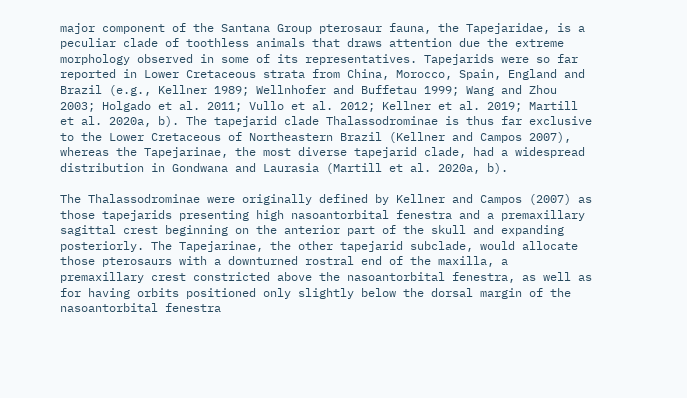major component of the Santana Group pterosaur fauna, the Tapejaridae, is a peculiar clade of toothless animals that draws attention due the extreme morphology observed in some of its representatives. Tapejarids were so far reported in Lower Cretaceous strata from China, Morocco, Spain, England and Brazil (e.g., Kellner 1989; Wellnhofer and Buffetau 1999; Wang and Zhou 2003; Holgado et al. 2011; Vullo et al. 2012; Kellner et al. 2019; Martill et al. 2020a, b). The tapejarid clade Thalassodrominae is thus far exclusive to the Lower Cretaceous of Northeastern Brazil (Kellner and Campos 2007), whereas the Tapejarinae, the most diverse tapejarid clade, had a widespread distribution in Gondwana and Laurasia (Martill et al. 2020a, b).

The Thalassodrominae were originally defined by Kellner and Campos (2007) as those tapejarids presenting high nasoantorbital fenestra and a premaxillary sagittal crest beginning on the anterior part of the skull and expanding posteriorly. The Tapejarinae, the other tapejarid subclade, would allocate those pterosaurs with a downturned rostral end of the maxilla, a premaxillary crest constricted above the nasoantorbital fenestra, as well as for having orbits positioned only slightly below the dorsal margin of the nasoantorbital fenestra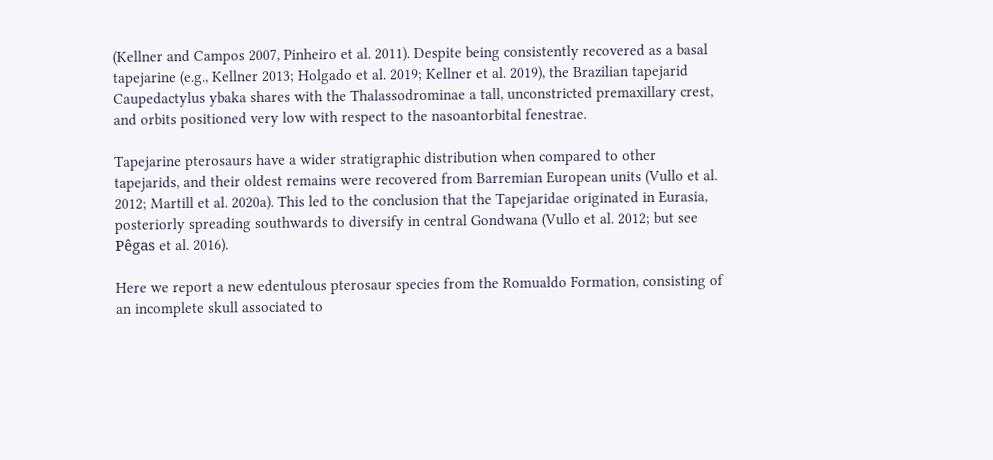(Kellner and Campos 2007, Pinheiro et al. 2011). Despite being consistently recovered as a basal tapejarine (e.g., Kellner 2013; Holgado et al. 2019; Kellner et al. 2019), the Brazilian tapejarid Caupedactylus ybaka shares with the Thalassodrominae a tall, unconstricted premaxillary crest, and orbits positioned very low with respect to the nasoantorbital fenestrae.

Tapejarine pterosaurs have a wider stratigraphic distribution when compared to other tapejarids, and their oldest remains were recovered from Barremian European units (Vullo et al. 2012; Martill et al. 2020a). This led to the conclusion that the Tapejaridae originated in Eurasia, posteriorly spreading southwards to diversify in central Gondwana (Vullo et al. 2012; but see Pêgas et al. 2016).

Here we report a new edentulous pterosaur species from the Romualdo Formation, consisting of an incomplete skull associated to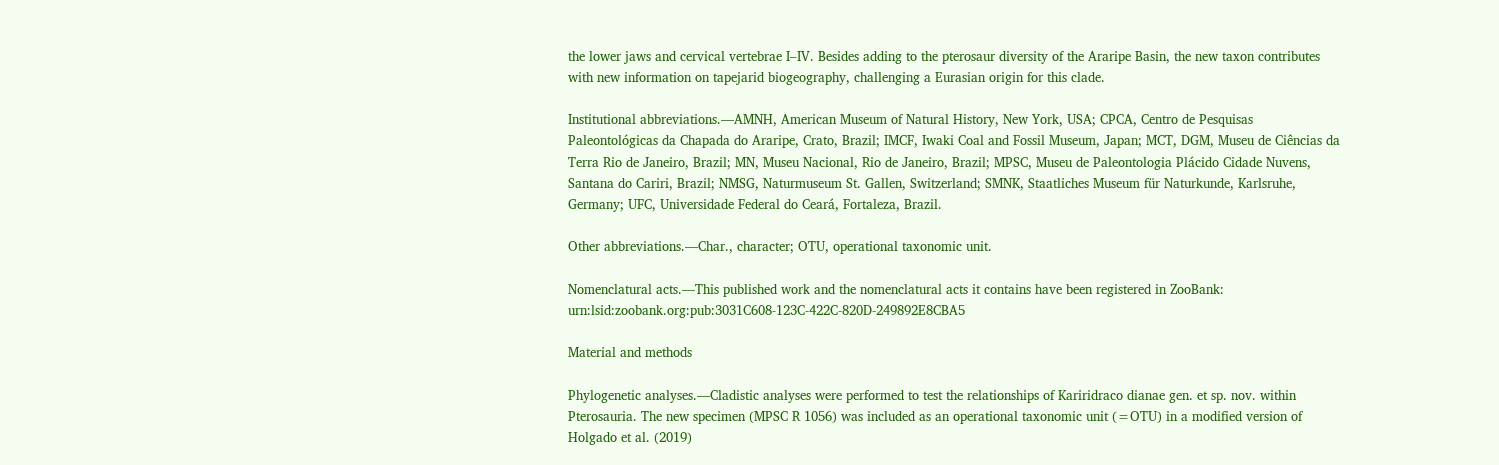the lower jaws and cervical vertebrae I–IV. Besides adding to the pterosaur diversity of the Araripe Basin, the new taxon contributes with new information on tapejarid biogeography, challenging a Eurasian origin for this clade.

Institutional abbreviations.—AMNH, American Museum of Natural History, New York, USA; CPCA, Centro de Pesquisas Paleontológicas da Chapada do Araripe, Crato, Brazil; IMCF, Iwaki Coal and Fossil Museum, Japan; MCT, DGM, Museu de Ciências da Terra Rio de Janeiro, Brazil; MN, Museu Nacional, Rio de Janeiro, Brazil; MPSC, Museu de Paleontologia Plácido Cidade Nuvens, Santana do Cariri, Brazil; NMSG, Naturmuseum St. Gallen, Switzerland; SMNK, Staatliches Museum für Naturkunde, Karlsruhe, Germany; UFC, Universidade Federal do Ceará, Fortaleza, Brazil.

Other abbreviations.—Char., character; OTU, operational taxonomic unit.

Nomenclatural acts.—This published work and the nomenclatural acts it contains have been registered in ZooBank: urn:lsid:zoobank.org:pub:3031C608-123C-422C-820D-249892E8CBA5

Material and methods

Phylogenetic analyses.—Cladistic analyses were performed to test the relationships of Kariridraco dianae gen. et sp. nov. within Pterosauria. The new specimen (MPSC R 1056) was included as an operational taxonomic unit (=OTU) in a modified version of Holgado et al. (2019)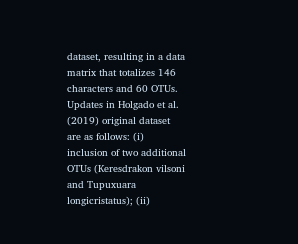dataset, resulting in a data matrix that totalizes 146 characters and 60 OTUs. Updates in Holgado et al. (2019) original dataset are as follows: (i) inclusion of two additional OTUs (Keresdrakon vilsoni and Tupuxuara longicristatus); (ii)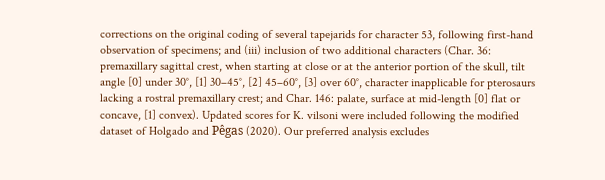corrections on the original coding of several tapejarids for character 53, following first-hand observation of specimens; and (iii) inclusion of two additional characters (Char. 36: premaxillary sagittal crest, when starting at close or at the anterior portion of the skull, tilt angle [0] under 30°, [1] 30–45°, [2] 45–60°, [3] over 60°, character inapplicable for pterosaurs lacking a rostral premaxillary crest; and Char. 146: palate, surface at mid-length [0] flat or concave, [1] convex). Updated scores for K. vilsoni were included following the modified dataset of Holgado and Pêgas (2020). Our preferred analysis excludes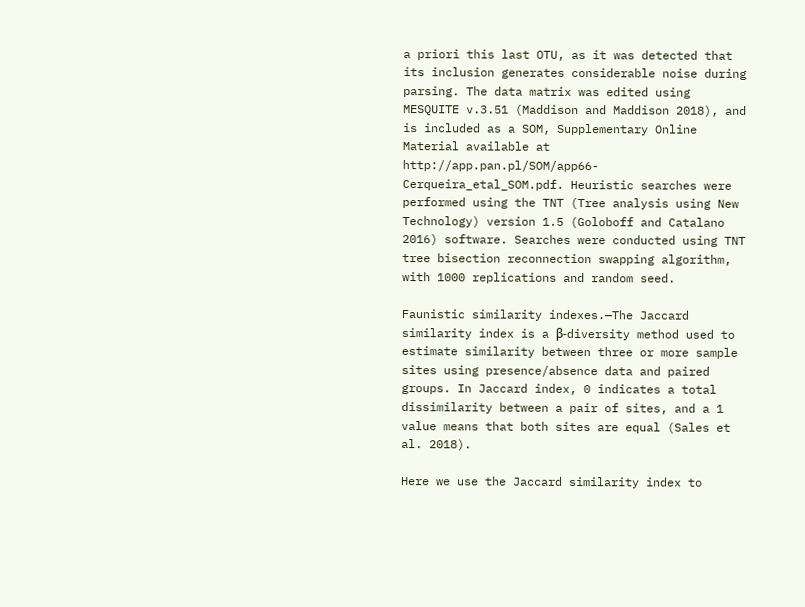a priori this last OTU, as it was detected that its inclusion generates considerable noise during parsing. The data matrix was edited using MESQUITE v.3.51 (Maddison and Maddison 2018), and is included as a SOM, Supplementary Online Material available at http://app.pan.pl/SOM/app66-Cerqueira_etal_SOM.pdf. Heuristic searches were performed using the TNT (Tree analysis using New Technology) version 1.5 (Goloboff and Catalano 2016) software. Searches were conducted using TNT tree bisection reconnection swapping algorithm, with 1000 replications and random seed.

Faunistic similarity indexes.—The Jaccard similarity index is a β-diversity method used to estimate similarity between three or more sample sites using presence/absence data and paired groups. In Jaccard index, 0 indicates a total dissimilarity between a pair of sites, and a 1 value means that both sites are equal (Sales et al. 2018).

Here we use the Jaccard similarity index to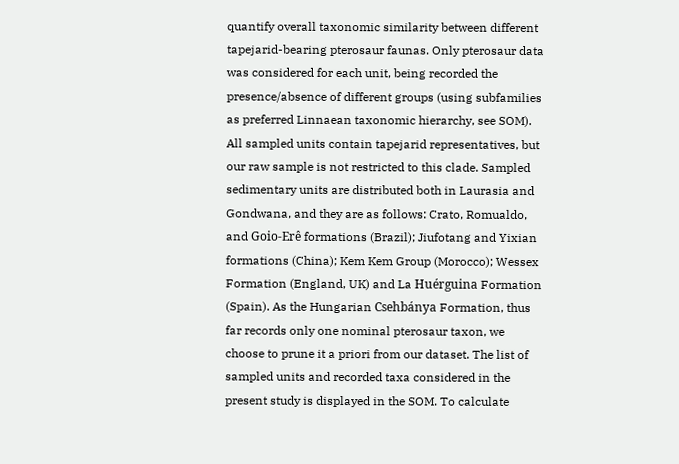quantify overall taxonomic similarity between different tapejarid-bearing pterosaur faunas. Only pterosaur data was considered for each unit, being recorded the presence/absence of different groups (using subfamilies as preferred Linnaean taxonomic hierarchy, see SOM). All sampled units contain tapejarid representatives, but our raw sample is not restricted to this clade. Sampled sedimentary units are distributed both in Laurasia and Gondwana, and they are as follows: Crato, Romualdo, and Goio-Erê formations (Brazil); Jiufotang and Yixian formations (China); Kem Kem Group (Morocco); Wessex Formation (England, UK) and La Huérguina Formation (Spain). As the Hungarian Csehbánya Formation, thus far records only one nominal pterosaur taxon, we choose to prune it a priori from our dataset. The list of sampled units and recorded taxa considered in the present study is displayed in the SOM. To calculate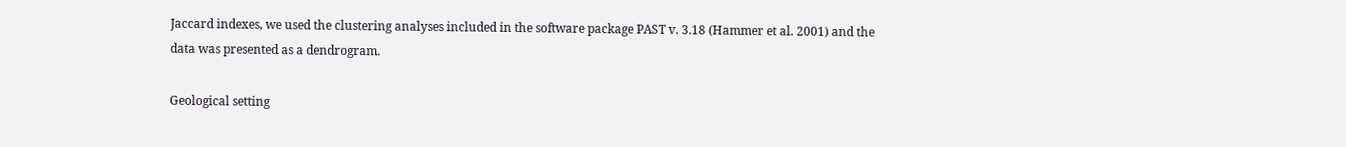Jaccard indexes, we used the clustering analyses included in the software package PAST v. 3.18 (Hammer et al. 2001) and the data was presented as a dendrogram.

Geological setting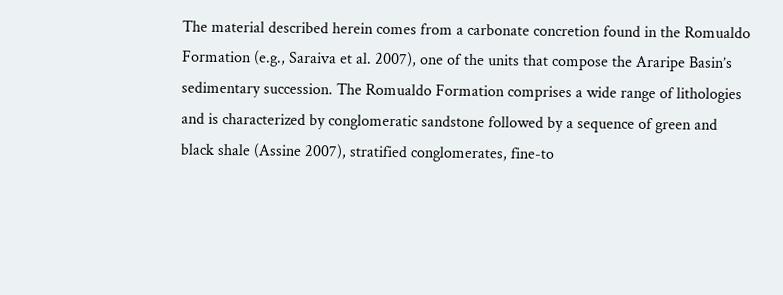The material described herein comes from a carbonate concretion found in the Romualdo Formation (e.g., Saraiva et al. 2007), one of the units that compose the Araripe Basin’s sedimentary succession. The Romualdo Formation comprises a wide range of lithologies and is characterized by conglomeratic sandstone followed by a sequence of green and black shale (Assine 2007), stratified conglomerates, fine-to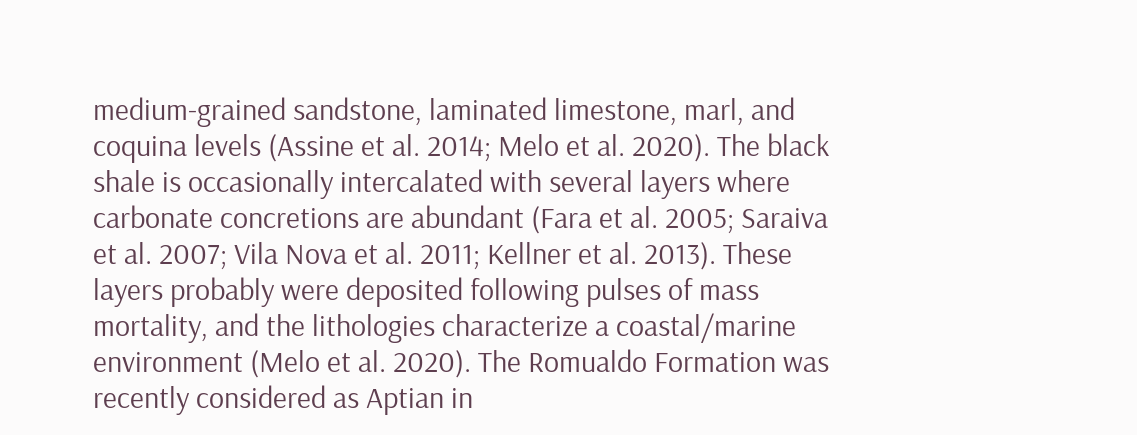medium-grained sandstone, laminated limestone, marl, and coquina levels (Assine et al. 2014; Melo et al. 2020). The black shale is occasionally intercalated with several layers where carbonate concretions are abundant (Fara et al. 2005; Saraiva et al. 2007; Vila Nova et al. 2011; Kellner et al. 2013). These layers probably were deposited following pulses of mass mortality, and the lithologies characterize a coastal/marine environment (Melo et al. 2020). The Romualdo Formation was recently considered as Aptian in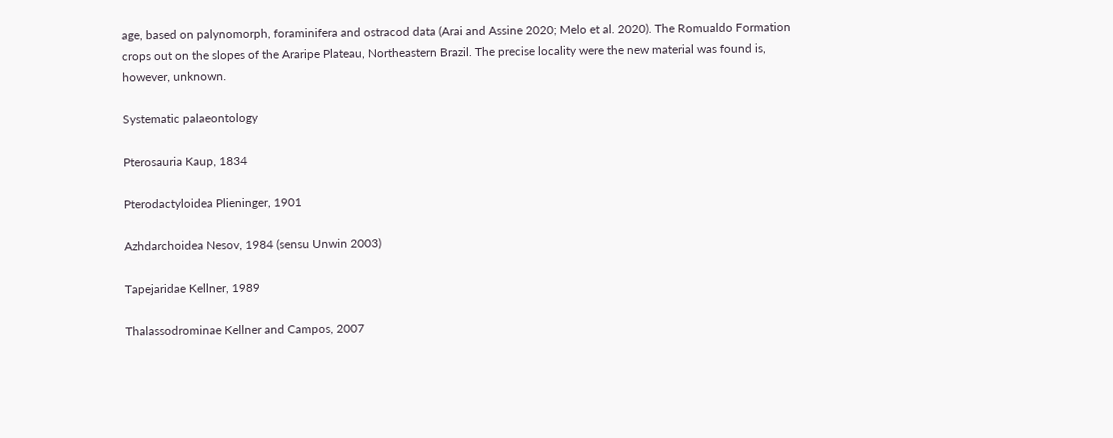age, based on palynomorph, foraminifera and ostracod data (Arai and Assine 2020; Melo et al. 2020). The Romualdo Formation crops out on the slopes of the Araripe Plateau, Northeastern Brazil. The precise locality were the new material was found is, however, unknown.

Systematic palaeontology

Pterosauria Kaup, 1834

Pterodactyloidea Plieninger, 1901

Azhdarchoidea Nesov, 1984 (sensu Unwin 2003)

Tapejaridae Kellner, 1989

Thalassodrominae Kellner and Campos, 2007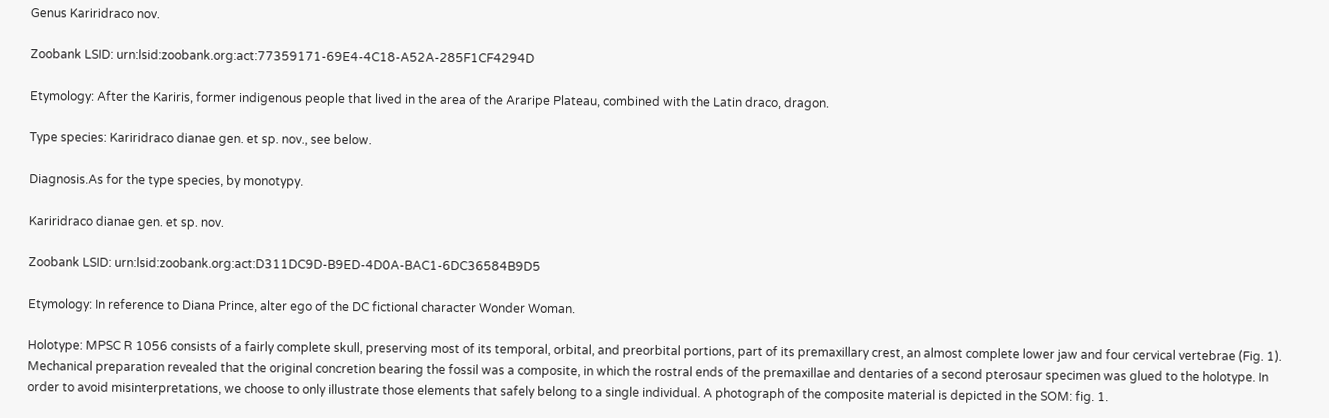Genus Kariridraco nov.

Zoobank LSID: urn:lsid:zoobank.org:act:77359171-69E4-4C18-A52A-285F1CF4294D

Etymology: After the Kariris, former indigenous people that lived in the area of the Araripe Plateau, combined with the Latin draco, dragon.

Type species: Kariridraco dianae gen. et sp. nov., see below.

Diagnosis.As for the type species, by monotypy.

Kariridraco dianae gen. et sp. nov.

Zoobank LSID: urn:lsid:zoobank.org:act:D311DC9D-B9ED-4D0A-BAC1-6DC36584B9D5

Etymology: In reference to Diana Prince, alter ego of the DC fictional character Wonder Woman.

Holotype: MPSC R 1056 consists of a fairly complete skull, preserving most of its temporal, orbital, and preorbital portions, part of its premaxillary crest, an almost complete lower jaw and four cervical vertebrae (Fig. 1). Mechanical preparation revealed that the original concretion bearing the fossil was a composite, in which the rostral ends of the premaxillae and dentaries of a second pterosaur specimen was glued to the holotype. In order to avoid misinterpretations, we choose to only illustrate those elements that safely belong to a single individual. A photograph of the composite material is depicted in the SOM: fig. 1.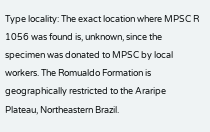Type locality: The exact location where MPSC R 1056 was found is, unknown, since the specimen was donated to MPSC by local workers. The Romualdo Formation is geographically restricted to the Araripe Plateau, Northeastern Brazil.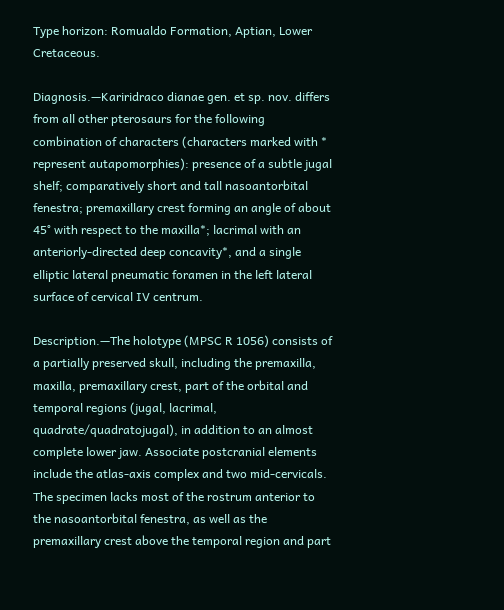Type horizon: Romualdo Formation, Aptian, Lower Cretaceous.

Diagnosis.—Kariridraco dianae gen. et sp. nov. differs from all other pterosaurs for the following combination of characters (characters marked with * represent autapomorphies): presence of a subtle jugal shelf; comparatively short and tall nasoantorbital fenestra; premaxillary crest forming an angle of about 45° with respect to the maxilla*; lacrimal with an anteriorly-directed deep concavity*, and a single elliptic lateral pneumatic foramen in the left lateral surface of cervical IV centrum.

Description.—The holotype (MPSC R 1056) consists of a partially preserved skull, including the premaxilla, maxilla, premaxillary crest, part of the orbital and temporal regions (jugal, lacrimal, quadrate/quadratojugal), in addition to an almost complete lower jaw. Associate postcranial elements include the atlas-axis complex and two mid-cervicals. The specimen lacks most of the rostrum anterior to the nasoantorbital fenestra, as well as the premaxillary crest above the temporal region and part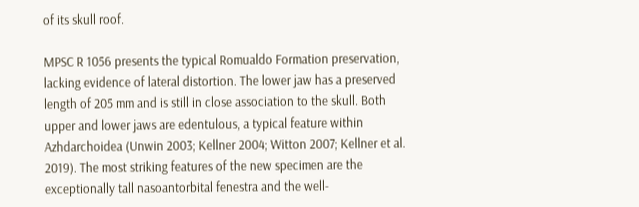of its skull roof.

MPSC R 1056 presents the typical Romualdo Formation preservation, lacking evidence of lateral distortion. The lower jaw has a preserved length of 205 mm and is still in close association to the skull. Both upper and lower jaws are edentulous, a typical feature within Azhdarchoidea (Unwin 2003; Kellner 2004; Witton 2007; Kellner et al. 2019). The most striking features of the new specimen are the exceptionally tall nasoantorbital fenestra and the well-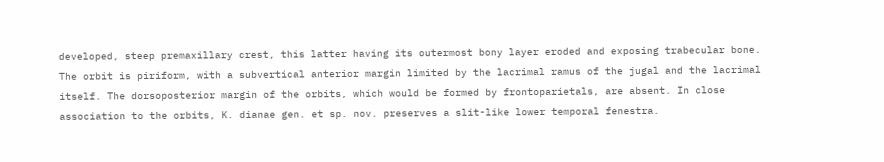developed, steep premaxillary crest, this latter having its outermost bony layer eroded and exposing trabecular bone. The orbit is piriform, with a subvertical anterior margin limited by the lacrimal ramus of the jugal and the lacrimal itself. The dorsoposterior margin of the orbits, which would be formed by frontoparietals, are absent. In close association to the orbits, K. dianae gen. et sp. nov. preserves a slit-like lower temporal fenestra.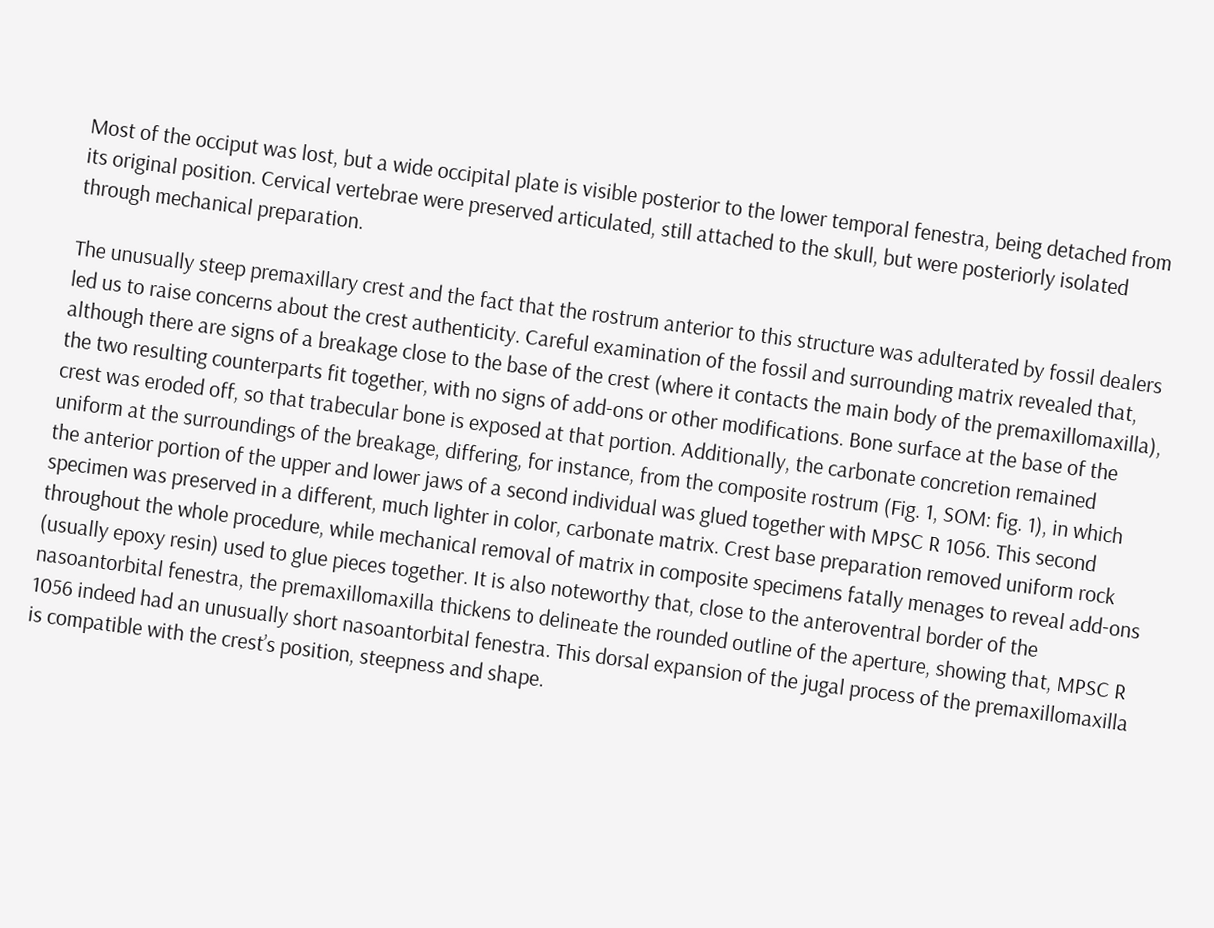Most of the occiput was lost, but a wide occipital plate is visible posterior to the lower temporal fenestra, being detached from its original position. Cervical vertebrae were preserved articulated, still attached to the skull, but were posteriorly isolated through mechanical preparation.

The unusually steep premaxillary crest and the fact that the rostrum anterior to this structure was adulterated by fossil dealers led us to raise concerns about the crest authenticity. Careful examination of the fossil and surrounding matrix revealed that, although there are signs of a breakage close to the base of the crest (where it contacts the main body of the premaxillomaxilla), the two resulting counterparts fit together, with no signs of add-ons or other modifications. Bone surface at the base of the crest was eroded off, so that trabecular bone is exposed at that portion. Additionally, the carbonate concretion remained uniform at the surroundings of the breakage, differing, for instance, from the composite rostrum (Fig. 1, SOM: fig. 1), in which the anterior portion of the upper and lower jaws of a second individual was glued together with MPSC R 1056. This second specimen was preserved in a different, much lighter in color, carbonate matrix. Crest base preparation removed uniform rock throughout the whole procedure, while mechanical removal of matrix in composite specimens fatally menages to reveal add-ons (usually epoxy resin) used to glue pieces together. It is also noteworthy that, close to the anteroventral border of the nasoantorbital fenestra, the premaxillomaxilla thickens to delineate the rounded outline of the aperture, showing that, MPSC R 1056 indeed had an unusually short nasoantorbital fenestra. This dorsal expansion of the jugal process of the premaxillomaxilla is compatible with the crest’s position, steepness and shape.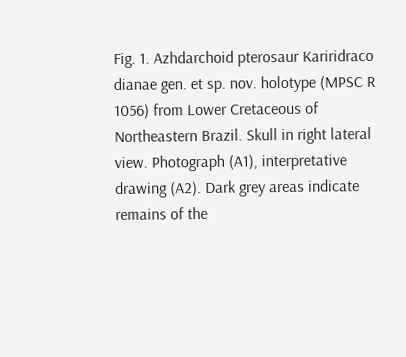Fig. 1. Azhdarchoid pterosaur Kariridraco dianae gen. et sp. nov. holotype (MPSC R 1056) from Lower Cretaceous of Northeastern Brazil. Skull in right lateral view. Photograph (A1), interpretative drawing (A2). Dark grey areas indicate remains of the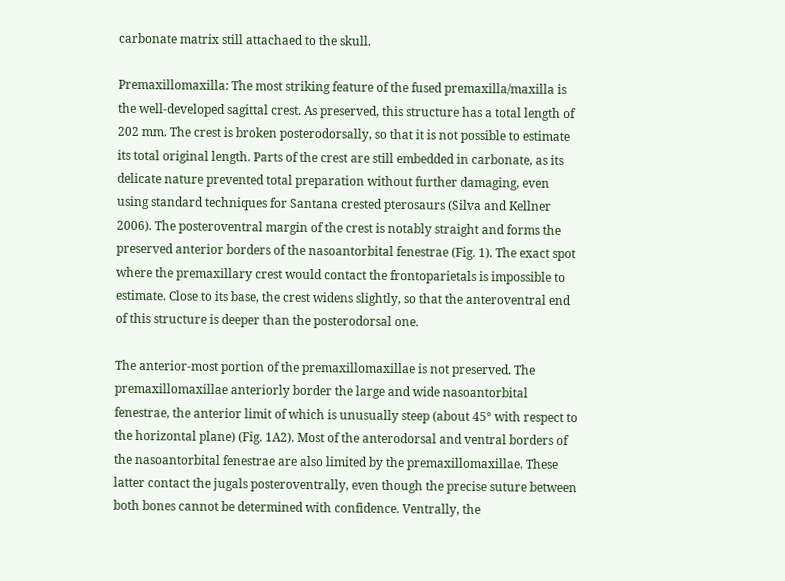carbonate matrix still attachaed to the skull.

Premaxillomaxilla: The most striking feature of the fused premaxilla/maxilla is the well-developed sagittal crest. As preserved, this structure has a total length of 202 mm. The crest is broken posterodorsally, so that it is not possible to estimate its total original length. Parts of the crest are still embedded in carbonate, as its delicate nature prevented total preparation without further damaging, even using standard techniques for Santana crested pterosaurs (Silva and Kellner 2006). The posteroventral margin of the crest is notably straight and forms the preserved anterior borders of the nasoantorbital fenestrae (Fig. 1). The exact spot where the premaxillary crest would contact the frontoparietals is impossible to estimate. Close to its base, the crest widens slightly, so that the anteroventral end of this structure is deeper than the posterodorsal one.

The anterior-most portion of the premaxillomaxillae is not preserved. The premaxillomaxillae anteriorly border the large and wide nasoantorbital fenestrae, the anterior limit of which is unusually steep (about 45° with respect to the horizontal plane) (Fig. 1A2). Most of the anterodorsal and ventral borders of the nasoantorbital fenestrae are also limited by the premaxillomaxillae. These latter contact the jugals posteroventrally, even though the precise suture between both bones cannot be determined with confidence. Ventrally, the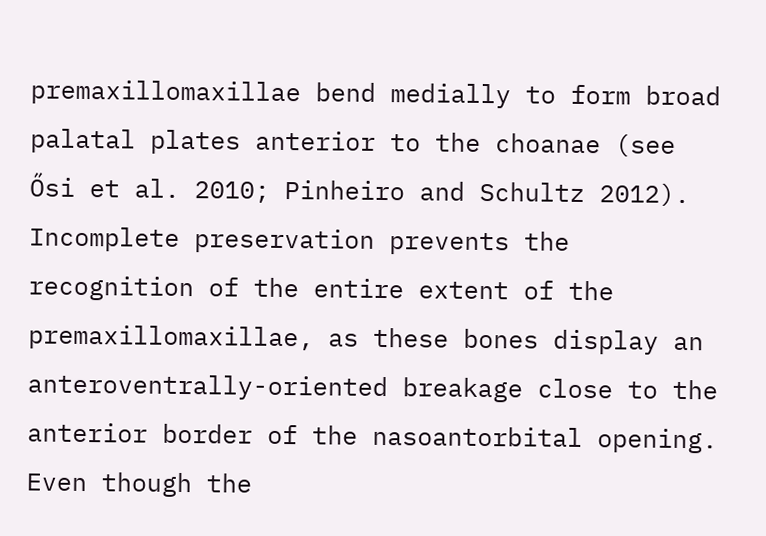premaxillomaxillae bend medially to form broad palatal plates anterior to the choanae (see Ősi et al. 2010; Pinheiro and Schultz 2012). Incomplete preservation prevents the recognition of the entire extent of the premaxillomaxillae, as these bones display an anteroventrally-oriented breakage close to the anterior border of the nasoantorbital opening. Even though the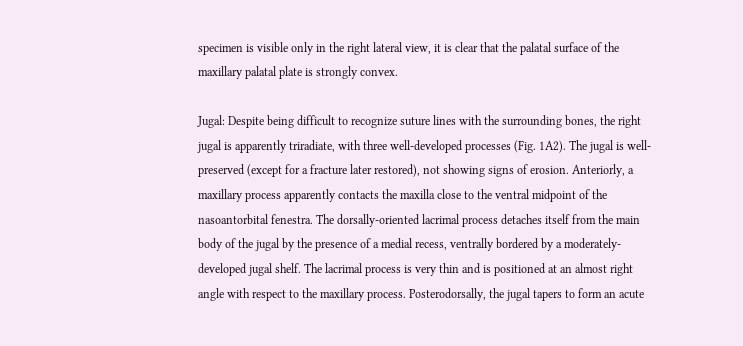specimen is visible only in the right lateral view, it is clear that the palatal surface of the maxillary palatal plate is strongly convex.

Jugal: Despite being difficult to recognize suture lines with the surrounding bones, the right jugal is apparently triradiate, with three well-developed processes (Fig. 1A2). The jugal is well-preserved (except for a fracture later restored), not showing signs of erosion. Anteriorly, a maxillary process apparently contacts the maxilla close to the ventral midpoint of the nasoantorbital fenestra. The dorsally-oriented lacrimal process detaches itself from the main body of the jugal by the presence of a medial recess, ventrally bordered by a moderately-developed jugal shelf. The lacrimal process is very thin and is positioned at an almost right angle with respect to the maxillary process. Posterodorsally, the jugal tapers to form an acute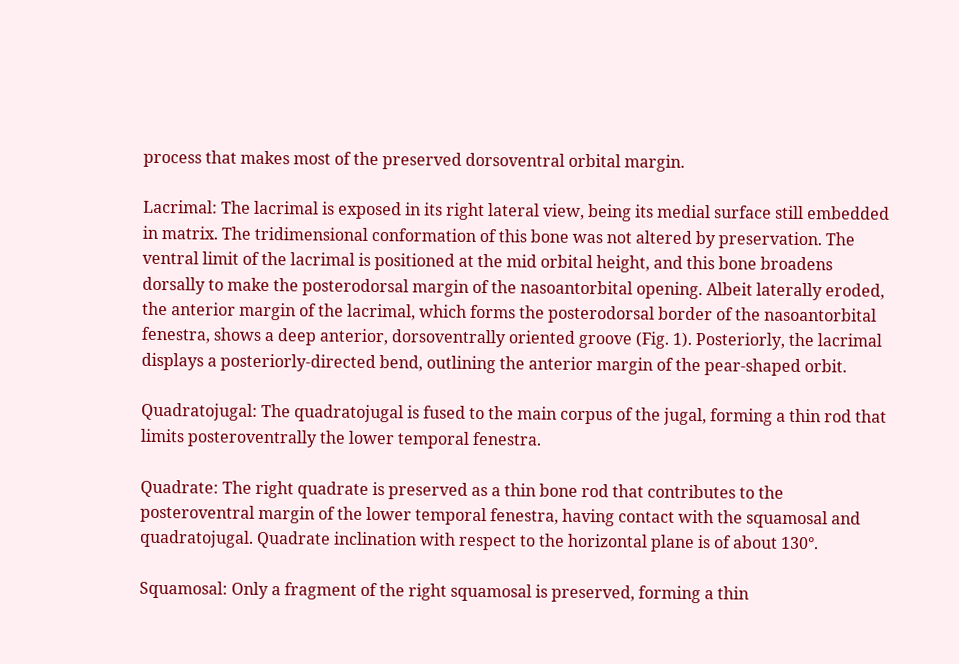process that makes most of the preserved dorsoventral orbital margin.

Lacrimal: The lacrimal is exposed in its right lateral view, being its medial surface still embedded in matrix. The tridimensional conformation of this bone was not altered by preservation. The ventral limit of the lacrimal is positioned at the mid orbital height, and this bone broadens dorsally to make the posterodorsal margin of the nasoantorbital opening. Albeit laterally eroded, the anterior margin of the lacrimal, which forms the posterodorsal border of the nasoantorbital fenestra, shows a deep anterior, dorsoventrally oriented groove (Fig. 1). Posteriorly, the lacrimal displays a posteriorly-directed bend, outlining the anterior margin of the pear-shaped orbit.

Quadratojugal: The quadratojugal is fused to the main corpus of the jugal, forming a thin rod that limits posteroventrally the lower temporal fenestra.

Quadrate: The right quadrate is preserved as a thin bone rod that contributes to the posteroventral margin of the lower temporal fenestra, having contact with the squamosal and quadratojugal. Quadrate inclination with respect to the horizontal plane is of about 130°.

Squamosal: Only a fragment of the right squamosal is preserved, forming a thin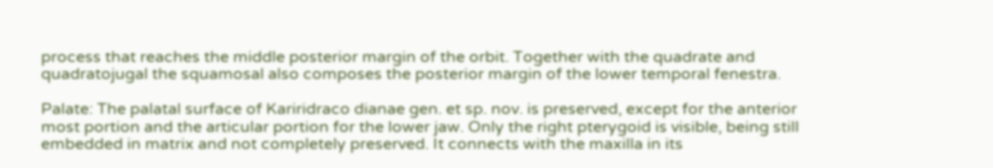process that reaches the middle posterior margin of the orbit. Together with the quadrate and quadratojugal the squamosal also composes the posterior margin of the lower temporal fenestra.

Palate: The palatal surface of Kariridraco dianae gen. et sp. nov. is preserved, except for the anterior most portion and the articular portion for the lower jaw. Only the right pterygoid is visible, being still embedded in matrix and not completely preserved. It connects with the maxilla in its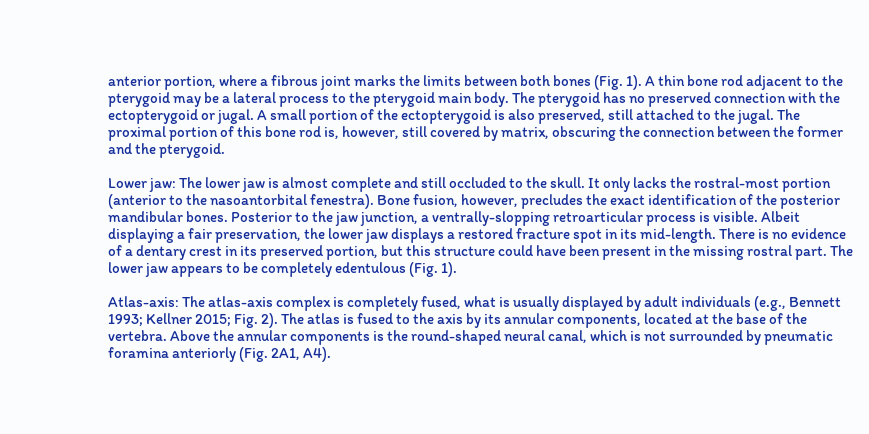anterior portion, where a fibrous joint marks the limits between both bones (Fig. 1). A thin bone rod adjacent to the pterygoid may be a lateral process to the pterygoid main body. The pterygoid has no preserved connection with the ectopterygoid or jugal. A small portion of the ectopterygoid is also preserved, still attached to the jugal. The proximal portion of this bone rod is, however, still covered by matrix, obscuring the connection between the former and the pterygoid.

Lower jaw: The lower jaw is almost complete and still occluded to the skull. It only lacks the rostral-most portion (anterior to the nasoantorbital fenestra). Bone fusion, however, precludes the exact identification of the posterior mandibular bones. Posterior to the jaw junction, a ventrally-slopping retroarticular process is visible. Albeit displaying a fair preservation, the lower jaw displays a restored fracture spot in its mid-length. There is no evidence of a dentary crest in its preserved portion, but this structure could have been present in the missing rostral part. The lower jaw appears to be completely edentulous (Fig. 1).

Atlas-axis: The atlas-axis complex is completely fused, what is usually displayed by adult individuals (e.g., Bennett 1993; Kellner 2015; Fig. 2). The atlas is fused to the axis by its annular components, located at the base of the vertebra. Above the annular components is the round-shaped neural canal, which is not surrounded by pneumatic foramina anteriorly (Fig. 2A1, A4).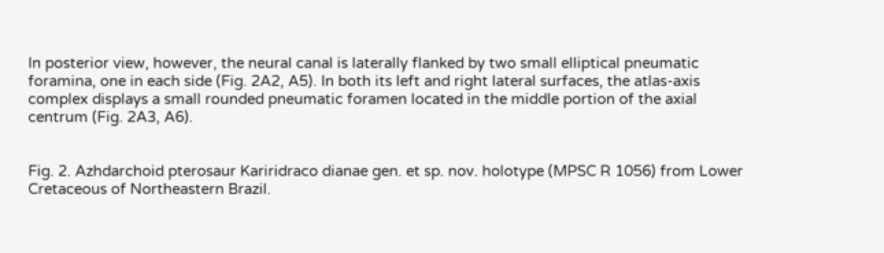In posterior view, however, the neural canal is laterally flanked by two small elliptical pneumatic foramina, one in each side (Fig. 2A2, A5). In both its left and right lateral surfaces, the atlas-axis complex displays a small rounded pneumatic foramen located in the middle portion of the axial centrum (Fig. 2A3, A6).


Fig. 2. Azhdarchoid pterosaur Kariridraco dianae gen. et sp. nov. holotype (MPSC R 1056) from Lower Cretaceous of Northeastern Brazil.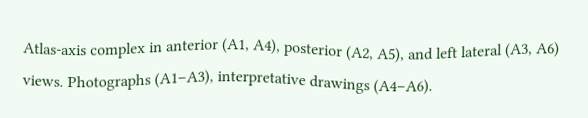Atlas-axis complex in anterior (A1, A4), posterior (A2, A5), and left lateral (A3, A6) views. Photographs (A1–A3), interpretative drawings (A4–A6).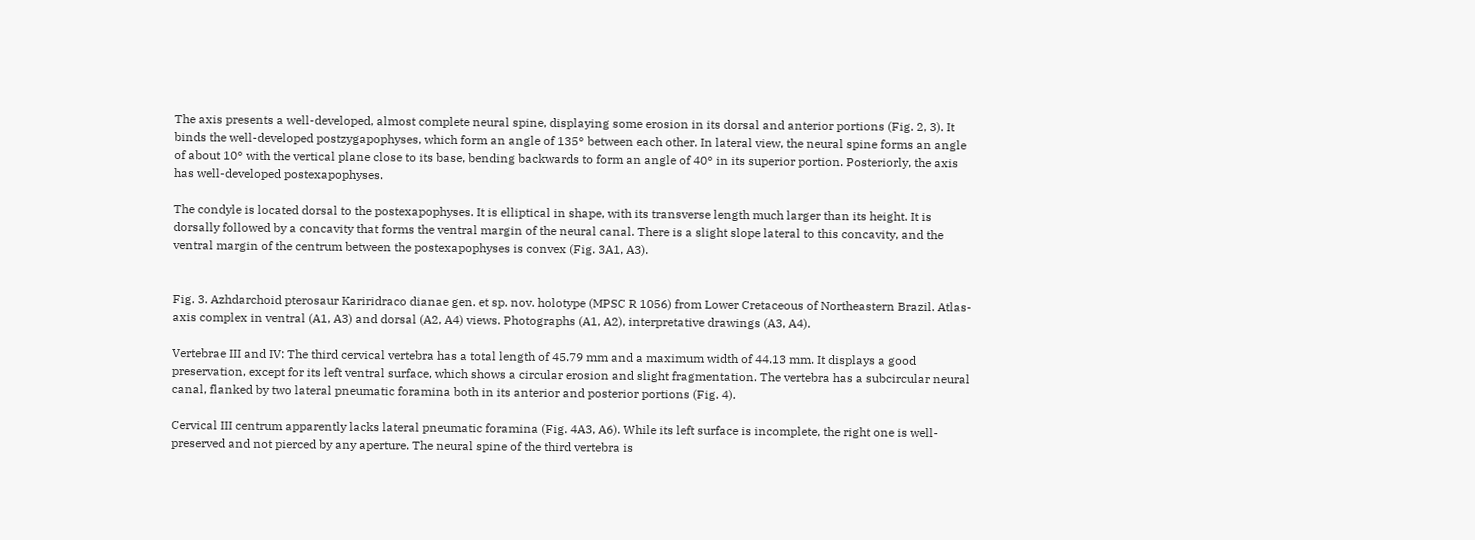The axis presents a well-developed, almost complete neural spine, displaying some erosion in its dorsal and anterior portions (Fig. 2, 3). It binds the well-developed postzygapophyses, which form an angle of 135° between each other. In lateral view, the neural spine forms an angle of about 10° with the vertical plane close to its base, bending backwards to form an angle of 40° in its superior portion. Posteriorly, the axis has well-developed postexapophyses.

The condyle is located dorsal to the postexapophyses. It is elliptical in shape, with its transverse length much larger than its height. It is dorsally followed by a concavity that forms the ventral margin of the neural canal. There is a slight slope lateral to this concavity, and the ventral margin of the centrum between the postexapophyses is convex (Fig. 3A1, A3).


Fig. 3. Azhdarchoid pterosaur Kariridraco dianae gen. et sp. nov. holotype (MPSC R 1056) from Lower Cretaceous of Northeastern Brazil. Atlas-axis complex in ventral (A1, A3) and dorsal (A2, A4) views. Photographs (A1, A2), interpretative drawings (A3, A4).

Vertebrae III and IV: The third cervical vertebra has a total length of 45.79 mm and a maximum width of 44.13 mm. It displays a good preservation, except for its left ventral surface, which shows a circular erosion and slight fragmentation. The vertebra has a subcircular neural canal, flanked by two lateral pneumatic foramina both in its anterior and posterior portions (Fig. 4).

Cervical III centrum apparently lacks lateral pneumatic foramina (Fig. 4A3, A6). While its left surface is incomplete, the right one is well-preserved and not pierced by any aperture. The neural spine of the third vertebra is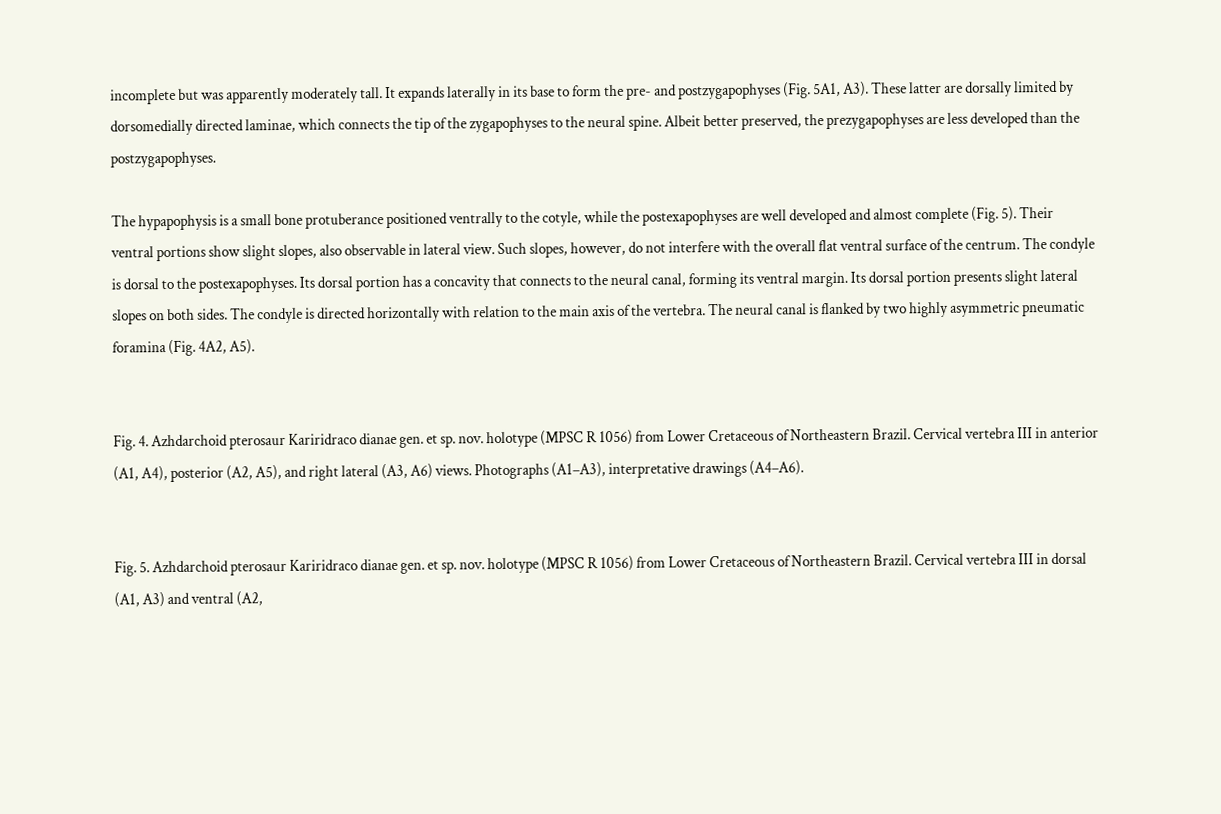incomplete but was apparently moderately tall. It expands laterally in its base to form the pre- and postzygapophyses (Fig. 5A1, A3). These latter are dorsally limited by dorsomedially directed laminae, which connects the tip of the zygapophyses to the neural spine. Albeit better preserved, the prezygapophyses are less developed than the postzygapophyses.

The hypapophysis is a small bone protuberance positioned ventrally to the cotyle, while the postexapophyses are well developed and almost complete (Fig. 5). Their ventral portions show slight slopes, also observable in lateral view. Such slopes, however, do not interfere with the overall flat ventral surface of the centrum. The condyle is dorsal to the postexapophyses. Its dorsal portion has a concavity that connects to the neural canal, forming its ventral margin. Its dorsal portion presents slight lateral slopes on both sides. The condyle is directed horizontally with relation to the main axis of the vertebra. The neural canal is flanked by two highly asymmetric pneumatic foramina (Fig. 4A2, A5).


Fig. 4. Azhdarchoid pterosaur Kariridraco dianae gen. et sp. nov. holotype (MPSC R 1056) from Lower Cretaceous of Northeastern Brazil. Cervical vertebra III in anterior (A1, A4), posterior (A2, A5), and right lateral (A3, A6) views. Photographs (A1–A3), interpretative drawings (A4–A6).


Fig. 5. Azhdarchoid pterosaur Kariridraco dianae gen. et sp. nov. holotype (MPSC R 1056) from Lower Cretaceous of Northeastern Brazil. Cervical vertebra III in dorsal (A1, A3) and ventral (A2,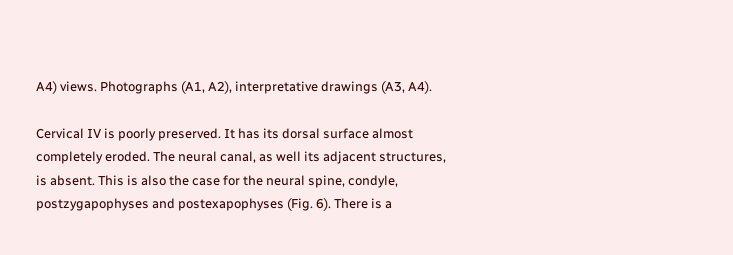A4) views. Photographs (A1, A2), interpretative drawings (A3, A4).

Cervical IV is poorly preserved. It has its dorsal surface almost completely eroded. The neural canal, as well its adjacent structures, is absent. This is also the case for the neural spine, condyle, postzygapophyses and postexapophyses (Fig. 6). There is a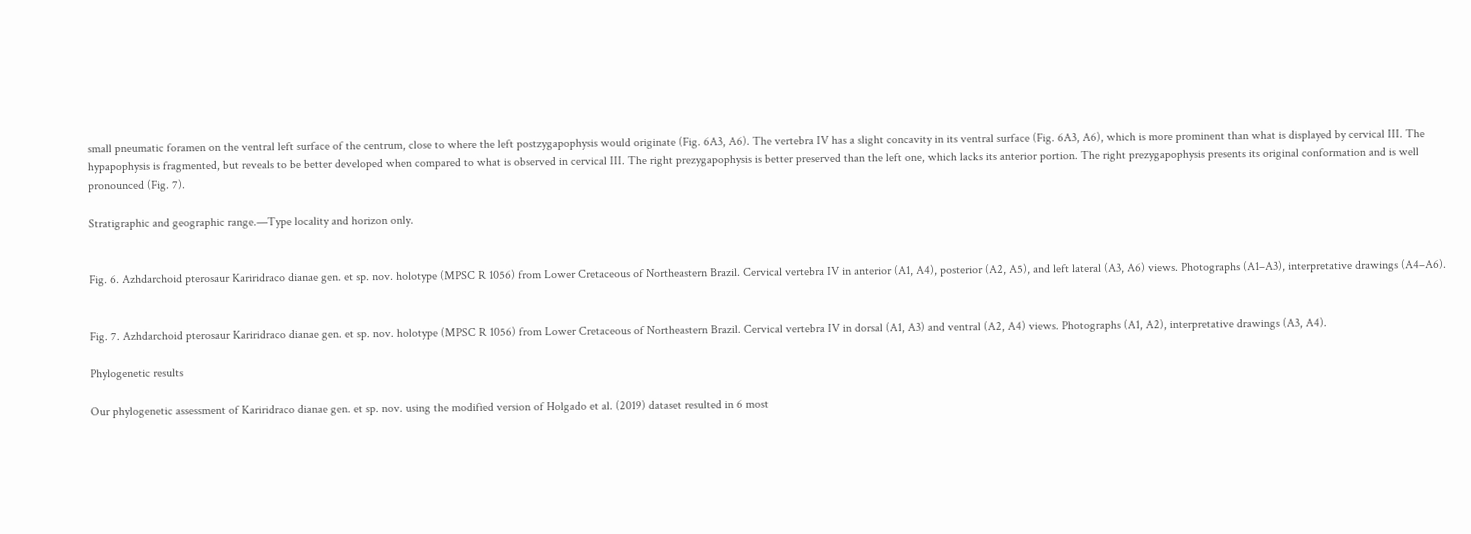small pneumatic foramen on the ventral left surface of the centrum, close to where the left postzygapophysis would originate (Fig. 6A3, A6). The vertebra IV has a slight concavity in its ventral surface (Fig. 6A3, A6), which is more prominent than what is displayed by cervical III. The hypapophysis is fragmented, but reveals to be better developed when compared to what is observed in cervical III. The right prezygapophysis is better preserved than the left one, which lacks its anterior portion. The right prezygapophysis presents its original conformation and is well pronounced (Fig. 7).

Stratigraphic and geographic range.—Type locality and horizon only.


Fig. 6. Azhdarchoid pterosaur Kariridraco dianae gen. et sp. nov. holotype (MPSC R 1056) from Lower Cretaceous of Northeastern Brazil. Cervical vertebra IV in anterior (A1, A4), posterior (A2, A5), and left lateral (A3, A6) views. Photographs (A1–A3), interpretative drawings (A4–A6).


Fig. 7. Azhdarchoid pterosaur Kariridraco dianae gen. et sp. nov. holotype (MPSC R 1056) from Lower Cretaceous of Northeastern Brazil. Cervical vertebra IV in dorsal (A1, A3) and ventral (A2, A4) views. Photographs (A1, A2), interpretative drawings (A3, A4).

Phylogenetic results

Our phylogenetic assessment of Kariridraco dianae gen. et sp. nov. using the modified version of Holgado et al. (2019) dataset resulted in 6 most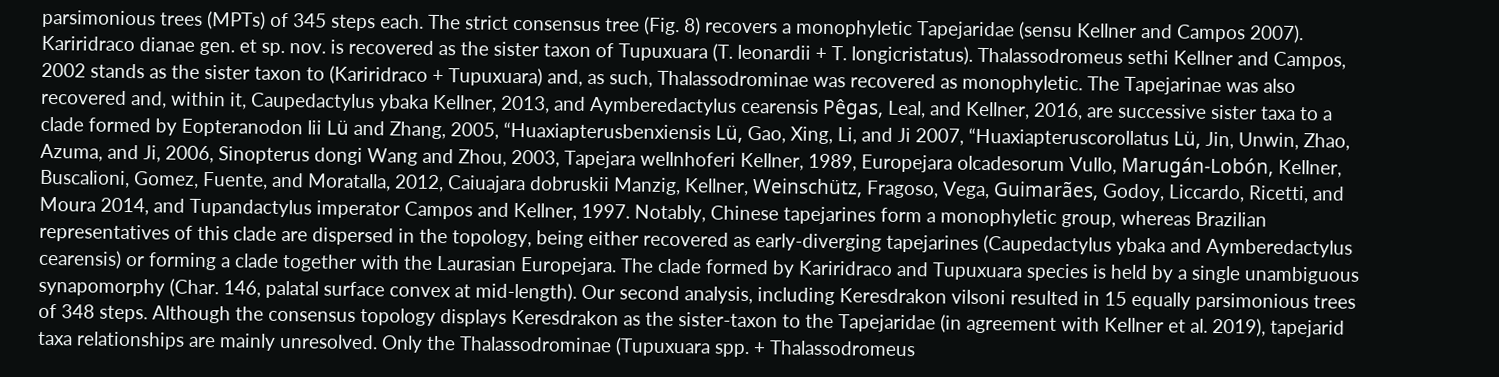parsimonious trees (MPTs) of 345 steps each. The strict consensus tree (Fig. 8) recovers a monophyletic Tapejaridae (sensu Kellner and Campos 2007). Kariridraco dianae gen. et sp. nov. is recovered as the sister taxon of Tupuxuara (T. leonardii + T. longicristatus). Thalassodromeus sethi Kellner and Campos, 2002 stands as the sister taxon to (Kariridraco + Tupuxuara) and, as such, Thalassodrominae was recovered as monophyletic. The Tapejarinae was also recovered and, within it, Caupedactylus ybaka Kellner, 2013, and Aymberedactylus cearensis Pêgas, Leal, and Kellner, 2016, are successive sister taxa to a clade formed by Eopteranodon lii Lü and Zhang, 2005, “Huaxiapterusbenxiensis Lü, Gao, Xing, Li, and Ji 2007, “Huaxiapteruscorollatus Lü, Jin, Unwin, Zhao, Azuma, and Ji, 2006, Sinopterus dongi Wang and Zhou, 2003, Tapejara wellnhoferi Kellner, 1989, Europejara olcadesorum Vullo, Marugán-Lobón, Kellner, Buscalioni, Gomez, Fuente, and Moratalla, 2012, Caiuajara dobruskii Manzig, Kellner, Weinschütz, Fragoso, Vega, Guimarães, Godoy, Liccardo, Ricetti, and Moura 2014, and Tupandactylus imperator Campos and Kellner, 1997. Notably, Chinese tapejarines form a monophyletic group, whereas Brazilian representatives of this clade are dispersed in the topology, being either recovered as early-diverging tapejarines (Caupedactylus ybaka and Aymberedactylus cearensis) or forming a clade together with the Laurasian Europejara. The clade formed by Kariridraco and Tupuxuara species is held by a single unambiguous synapomorphy (Char. 146, palatal surface convex at mid-length). Our second analysis, including Keresdrakon vilsoni resulted in 15 equally parsimonious trees of 348 steps. Although the consensus topology displays Keresdrakon as the sister-taxon to the Tapejaridae (in agreement with Kellner et al. 2019), tapejarid taxa relationships are mainly unresolved. Only the Thalassodrominae (Tupuxuara spp. + Thalassodromeus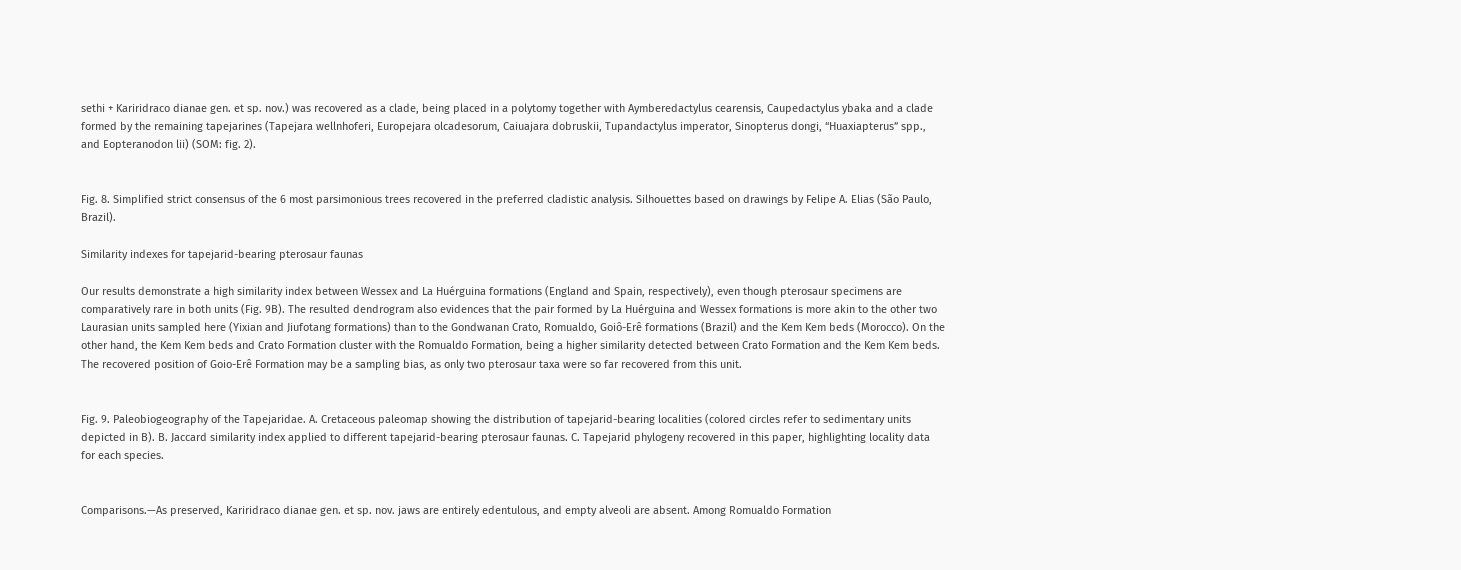sethi + Kariridraco dianae gen. et sp. nov.) was recovered as a clade, being placed in a polytomy together with Aymberedactylus cearensis, Caupedactylus ybaka and a clade formed by the remaining tapejarines (Tapejara wellnhoferi, Europejara olcadesorum, Caiuajara dobruskii, Tupandactylus imperator, Sinopterus dongi, “Huaxiapterus” spp., and Eopteranodon lii) (SOM: fig. 2).


Fig. 8. Simplified strict consensus of the 6 most parsimonious trees recovered in the preferred cladistic analysis. Silhouettes based on drawings by Felipe A. Elias (São Paulo, Brazil).

Similarity indexes for tapejarid-bearing pterosaur faunas

Our results demonstrate a high similarity index between Wessex and La Huérguina formations (England and Spain, respectively), even though pterosaur specimens are comparatively rare in both units (Fig. 9B). The resulted dendrogram also evidences that the pair formed by La Huérguina and Wessex formations is more akin to the other two Laurasian units sampled here (Yixian and Jiufotang formations) than to the Gondwanan Crato, Romualdo, Goiô-Erê formations (Brazil) and the Kem Kem beds (Morocco). On the other hand, the Kem Kem beds and Crato Formation cluster with the Romualdo Formation, being a higher similarity detected between Crato Formation and the Kem Kem beds. The recovered position of Goio-Erê Formation may be a sampling bias, as only two pterosaur taxa were so far recovered from this unit.


Fig. 9. Paleobiogeography of the Tapejaridae. A. Cretaceous paleomap showing the distribution of tapejarid-bearing localities (colored circles refer to sedimentary units depicted in B). B. Jaccard similarity index applied to different tapejarid-bearing pterosaur faunas. C. Tapejarid phylogeny recovered in this paper, highlighting locality data for each species.


Comparisons.—As preserved, Kariridraco dianae gen. et sp. nov. jaws are entirely edentulous, and empty alveoli are absent. Among Romualdo Formation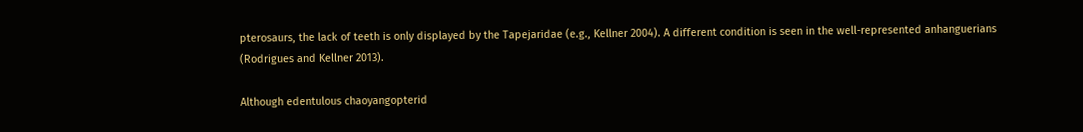pterosaurs, the lack of teeth is only displayed by the Tapejaridae (e.g., Kellner 2004). A different condition is seen in the well-represented anhanguerians (Rodrigues and Kellner 2013).

Although edentulous chaoyangopterid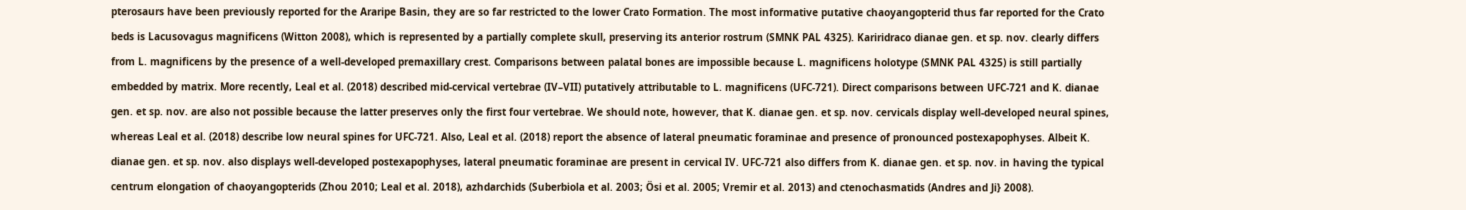pterosaurs have been previously reported for the Araripe Basin, they are so far restricted to the lower Crato Formation. The most informative putative chaoyangopterid thus far reported for the Crato beds is Lacusovagus magnificens (Witton 2008), which is represented by a partially complete skull, preserving its anterior rostrum (SMNK PAL 4325). Kariridraco dianae gen. et sp. nov. clearly differs from L. magnificens by the presence of a well-developed premaxillary crest. Comparisons between palatal bones are impossible because L. magnificens holotype (SMNK PAL 4325) is still partially embedded by matrix. More recently, Leal et al. (2018) described mid-cervical vertebrae (IV–VII) putatively attributable to L. magnificens (UFC-721). Direct comparisons between UFC-721 and K. dianae gen. et sp. nov. are also not possible because the latter preserves only the first four vertebrae. We should note, however, that K. dianae gen. et sp. nov. cervicals display well-developed neural spines, whereas Leal et al. (2018) describe low neural spines for UFC-721. Also, Leal et al. (2018) report the absence of lateral pneumatic foraminae and presence of pronounced postexapophyses. Albeit K. dianae gen. et sp. nov. also displays well-developed postexapophyses, lateral pneumatic foraminae are present in cervical IV. UFC-721 also differs from K. dianae gen. et sp. nov. in having the typical centrum elongation of chaoyangopterids (Zhou 2010; Leal et al. 2018), azhdarchids (Suberbiola et al. 2003; Ösi et al. 2005; Vremir et al. 2013) and ctenochasmatids (Andres and Ji} 2008).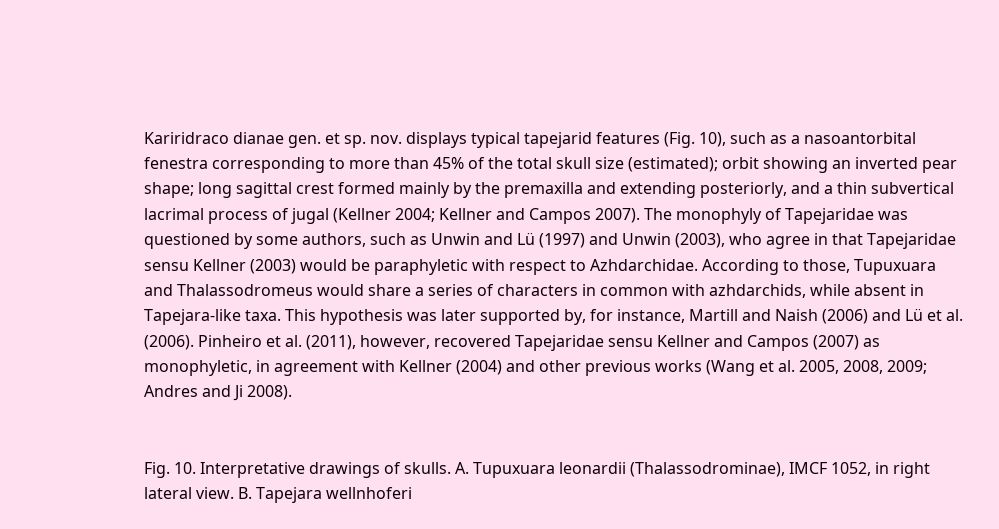Kariridraco dianae gen. et sp. nov. displays typical tapejarid features (Fig. 10), such as a nasoantorbital fenestra corresponding to more than 45% of the total skull size (estimated); orbit showing an inverted pear shape; long sagittal crest formed mainly by the premaxilla and extending posteriorly, and a thin subvertical lacrimal process of jugal (Kellner 2004; Kellner and Campos 2007). The monophyly of Tapejaridae was questioned by some authors, such as Unwin and Lü (1997) and Unwin (2003), who agree in that Tapejaridae sensu Kellner (2003) would be paraphyletic with respect to Azhdarchidae. According to those, Tupuxuara and Thalassodromeus would share a series of characters in common with azhdarchids, while absent in Tapejara-like taxa. This hypothesis was later supported by, for instance, Martill and Naish (2006) and Lü et al. (2006). Pinheiro et al. (2011), however, recovered Tapejaridae sensu Kellner and Campos (2007) as monophyletic, in agreement with Kellner (2004) and other previous works (Wang et al. 2005, 2008, 2009; Andres and Ji 2008).


Fig. 10. Interpretative drawings of skulls. A. Tupuxuara leonardii (Thalassodrominae), IMCF 1052, in right lateral view. B. Tapejara wellnhoferi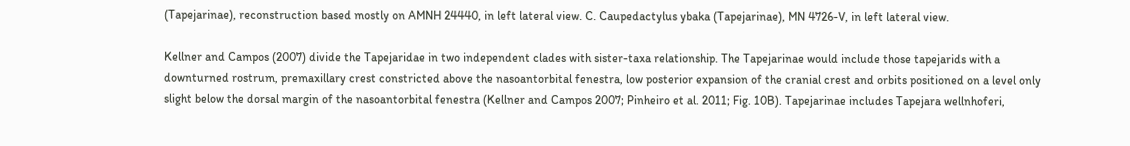(Tapejarinae), reconstruction based mostly on AMNH 24440, in left lateral view. C. Caupedactylus ybaka (Tapejarinae), MN 4726-V, in left lateral view.

Kellner and Campos (2007) divide the Tapejaridae in two independent clades with sister-taxa relationship. The Tapejarinae would include those tapejarids with a downturned rostrum, premaxillary crest constricted above the nasoantorbital fenestra, low posterior expansion of the cranial crest and orbits positioned on a level only slight below the dorsal margin of the nasoantorbital fenestra (Kellner and Campos 2007; Pinheiro et al. 2011; Fig. 10B). Tapejarinae includes Tapejara wellnhoferi,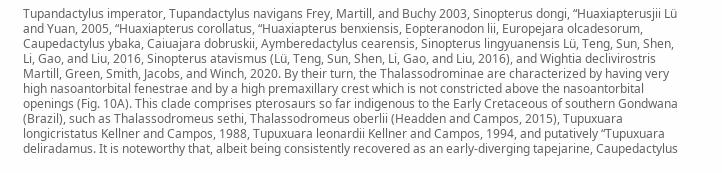Tupandactylus imperator, Tupandactylus navigans Frey, Martill, and Buchy 2003, Sinopterus dongi, “Huaxiapterusjii Lü and Yuan, 2005, “Huaxiapterus corollatus, “Huaxiapterus benxiensis, Eopteranodon lii, Europejara olcadesorum, Caupedactylus ybaka, Caiuajara dobruskii, Aymberedactylus cearensis, Sinopterus lingyuanensis Lü, Teng, Sun, Shen, Li, Gao, and Liu, 2016, Sinopterus atavismus (Lü, Teng, Sun, Shen, Li, Gao, and Liu, 2016), and Wightia declivirostris Martill, Green, Smith, Jacobs, and Winch, 2020. By their turn, the Thalassodrominae are characterized by having very high nasoantorbital fenestrae and by a high premaxillary crest which is not constricted above the nasoantorbital openings (Fig. 10A). This clade comprises pterosaurs so far indigenous to the Early Cretaceous of southern Gondwana (Brazil), such as Thalassodromeus sethi, Thalassodromeus oberlii (Headden and Campos, 2015), Tupuxuara longicristatus Kellner and Campos, 1988, Tupuxuara leonardii Kellner and Campos, 1994, and putatively “Tupuxuara deliradamus. It is noteworthy that, albeit being consistently recovered as an early-diverging tapejarine, Caupedactylus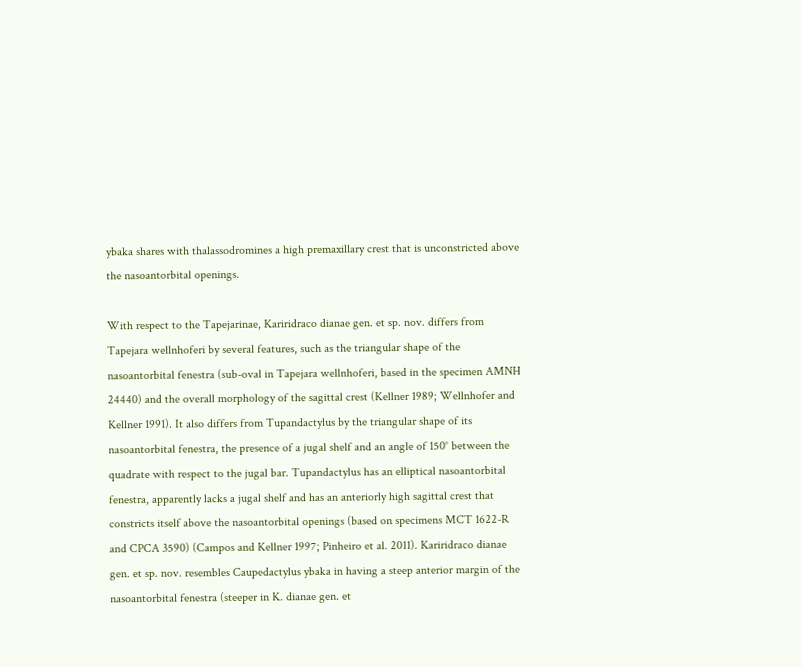ybaka shares with thalassodromines a high premaxillary crest that is unconstricted above the nasoantorbital openings.

With respect to the Tapejarinae, Kariridraco dianae gen. et sp. nov. differs from Tapejara wellnhoferi by several features, such as the triangular shape of the nasoantorbital fenestra (sub-oval in Tapejara wellnhoferi, based in the specimen AMNH 24440) and the overall morphology of the sagittal crest (Kellner 1989; Wellnhofer and Kellner 1991). It also differs from Tupandactylus by the triangular shape of its nasoantorbital fenestra, the presence of a jugal shelf and an angle of 150° between the quadrate with respect to the jugal bar. Tupandactylus has an elliptical nasoantorbital fenestra, apparently lacks a jugal shelf and has an anteriorly high sagittal crest that constricts itself above the nasoantorbital openings (based on specimens MCT 1622-R and CPCA 3590) (Campos and Kellner 1997; Pinheiro et al. 2011). Kariridraco dianae gen. et sp. nov. resembles Caupedactylus ybaka in having a steep anterior margin of the nasoantorbital fenestra (steeper in K. dianae gen. et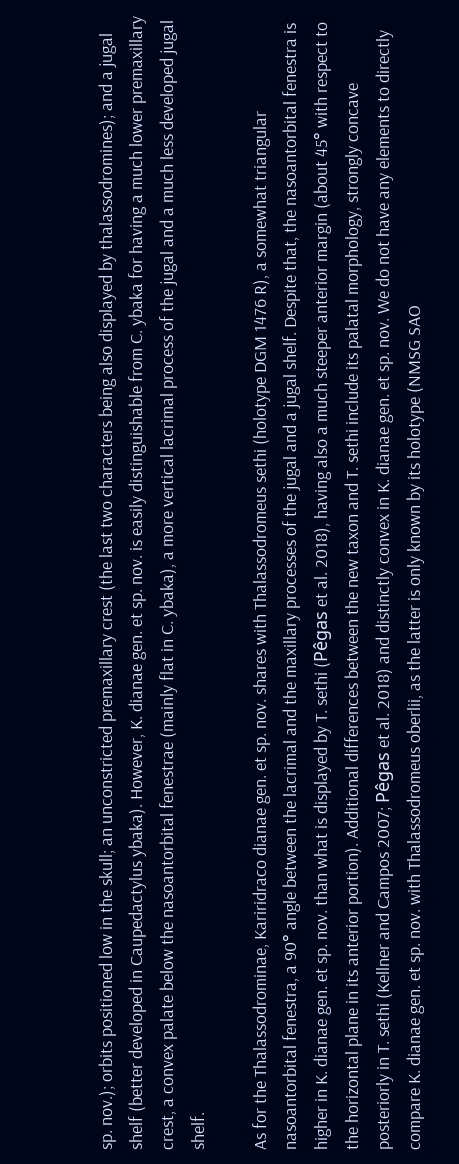sp. nov.); orbits positioned low in the skull; an unconstricted premaxillary crest (the last two characters being also displayed by thalassodromines); and a jugal shelf (better developed in Caupedactylus ybaka). However, K. dianae gen. et sp. nov. is easily distinguishable from C. ybaka for having a much lower premaxillary crest, a convex palate below the nasoantorbital fenestrae (mainly flat in C. ybaka), a more vertical lacrimal process of the jugal and a much less developed jugal shelf.

As for the Thalassodrominae, Kariridraco dianae gen. et sp. nov. shares with Thalassodromeus sethi (holotype DGM 1476 R), a somewhat triangular nasoantorbital fenestra, a 90° angle between the lacrimal and the maxillary processes of the jugal and a jugal shelf. Despite that, the nasoantorbital fenestra is higher in K. dianae gen. et sp. nov. than what is displayed by T. sethi (Pêgas et al. 2018), having also a much steeper anterior margin (about 45° with respect to the horizontal plane in its anterior portion). Additional differences between the new taxon and T. sethi include its palatal morphology, strongly concave posteriorly in T. sethi (Kellner and Campos 2007; Pêgas et al. 2018) and distinctly convex in K. dianae gen. et sp. nov. We do not have any elements to directly compare K. dianae gen. et sp. nov. with Thalassodromeus oberlii, as the latter is only known by its holotype (NMSG SAO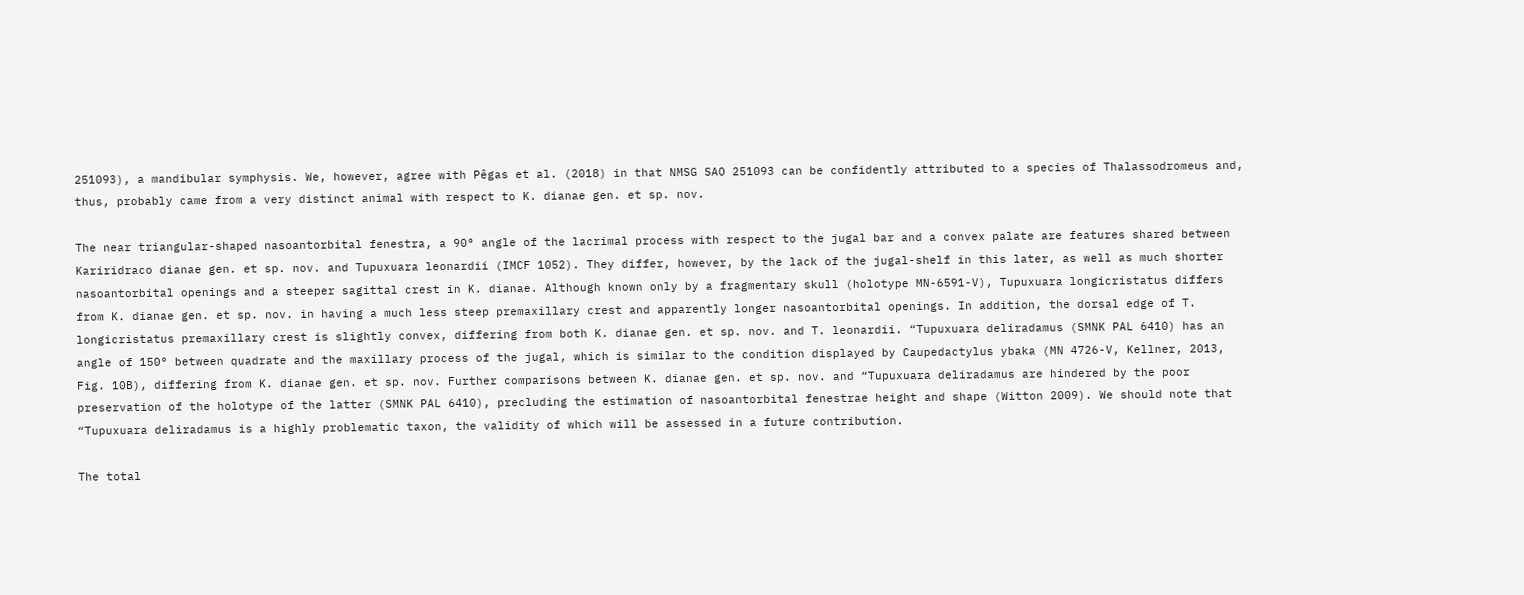251093), a mandibular symphysis. We, however, agree with Pêgas et al. (2018) in that NMSG SAO 251093 can be confidently attributed to a species of Thalassodromeus and, thus, probably came from a very distinct animal with respect to K. dianae gen. et sp. nov.

The near triangular-shaped nasoantorbital fenestra, a 90° angle of the lacrimal process with respect to the jugal bar and a convex palate are features shared between Kariridraco dianae gen. et sp. nov. and Tupuxuara leonardii (IMCF 1052). They differ, however, by the lack of the jugal-shelf in this later, as well as much shorter nasoantorbital openings and a steeper sagittal crest in K. dianae. Although known only by a fragmentary skull (holotype MN-6591-V), Tupuxuara longicristatus differs from K. dianae gen. et sp. nov. in having a much less steep premaxillary crest and apparently longer nasoantorbital openings. In addition, the dorsal edge of T. longicristatus premaxillary crest is slightly convex, differing from both K. dianae gen. et sp. nov. and T. leonardii. “Tupuxuara deliradamus (SMNK PAL 6410) has an angle of 150° between quadrate and the maxillary process of the jugal, which is similar to the condition displayed by Caupedactylus ybaka (MN 4726-V, Kellner, 2013, Fig. 10B), differing from K. dianae gen. et sp. nov. Further comparisons between K. dianae gen. et sp. nov. and “Tupuxuara deliradamus are hindered by the poor preservation of the holotype of the latter (SMNK PAL 6410), precluding the estimation of nasoantorbital fenestrae height and shape (Witton 2009). We should note that “Tupuxuara deliradamus is a highly problematic taxon, the validity of which will be assessed in a future contribution.

The total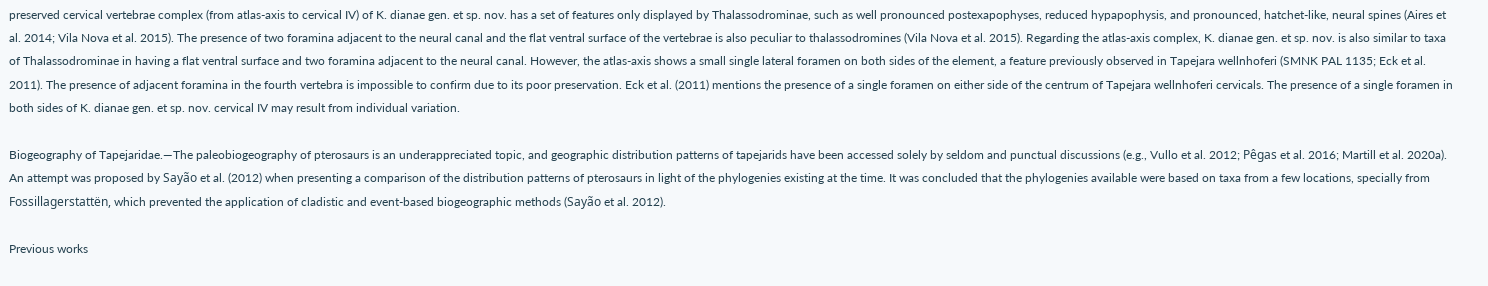preserved cervical vertebrae complex (from atlas-axis to cervical IV) of K. dianae gen. et sp. nov. has a set of features only displayed by Thalassodrominae, such as well pronounced postexapophyses, reduced hypapophysis, and pronounced, hatchet-like, neural spines (Aires et al. 2014; Vila Nova et al. 2015). The presence of two foramina adjacent to the neural canal and the flat ventral surface of the vertebrae is also peculiar to thalassodromines (Vila Nova et al. 2015). Regarding the atlas-axis complex, K. dianae gen. et sp. nov. is also similar to taxa of Thalassodrominae in having a flat ventral surface and two foramina adjacent to the neural canal. However, the atlas-axis shows a small single lateral foramen on both sides of the element, a feature previously observed in Tapejara wellnhoferi (SMNK PAL 1135; Eck et al. 2011). The presence of adjacent foramina in the fourth vertebra is impossible to confirm due to its poor preservation. Eck et al. (2011) mentions the presence of a single foramen on either side of the centrum of Tapejara wellnhoferi cervicals. The presence of a single foramen in both sides of K. dianae gen. et sp. nov. cervical IV may result from individual variation.

Biogeography of Tapejaridae.—The paleobiogeography of pterosaurs is an underappreciated topic, and geographic distribution patterns of tapejarids have been accessed solely by seldom and punctual discussions (e.g., Vullo et al. 2012; Pêgas et al. 2016; Martill et al. 2020a). An attempt was proposed by Sayão et al. (2012) when presenting a comparison of the distribution patterns of pterosaurs in light of the phylogenies existing at the time. It was concluded that the phylogenies available were based on taxa from a few locations, specially from Fossillagerstattën, which prevented the application of cladistic and event-based biogeographic methods (Sayão et al. 2012).

Previous works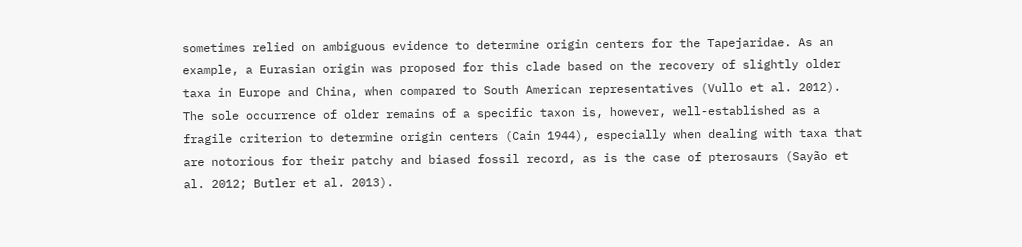sometimes relied on ambiguous evidence to determine origin centers for the Tapejaridae. As an example, a Eurasian origin was proposed for this clade based on the recovery of slightly older taxa in Europe and China, when compared to South American representatives (Vullo et al. 2012). The sole occurrence of older remains of a specific taxon is, however, well-established as a fragile criterion to determine origin centers (Cain 1944), especially when dealing with taxa that are notorious for their patchy and biased fossil record, as is the case of pterosaurs (Sayão et al. 2012; Butler et al. 2013).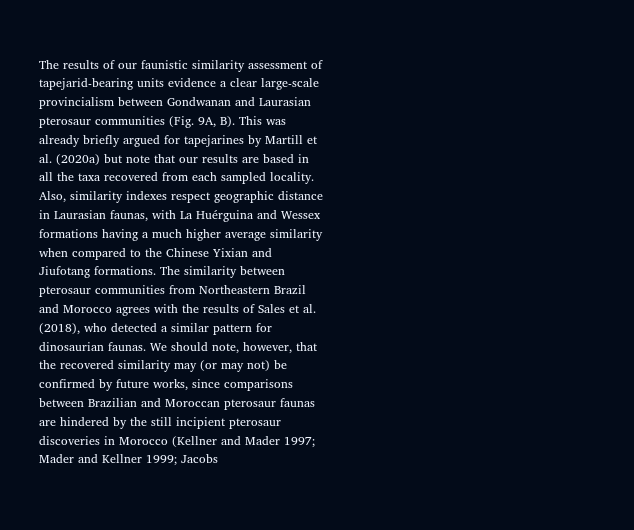The results of our faunistic similarity assessment of tapejarid-bearing units evidence a clear large-scale provincialism between Gondwanan and Laurasian pterosaur communities (Fig. 9A, B). This was already briefly argued for tapejarines by Martill et al. (2020a) but note that our results are based in all the taxa recovered from each sampled locality. Also, similarity indexes respect geographic distance in Laurasian faunas, with La Huérguina and Wessex formations having a much higher average similarity when compared to the Chinese Yixian and Jiufotang formations. The similarity between pterosaur communities from Northeastern Brazil and Morocco agrees with the results of Sales et al. (2018), who detected a similar pattern for dinosaurian faunas. We should note, however, that the recovered similarity may (or may not) be confirmed by future works, since comparisons between Brazilian and Moroccan pterosaur faunas are hindered by the still incipient pterosaur discoveries in Morocco (Kellner and Mader 1997; Mader and Kellner 1999; Jacobs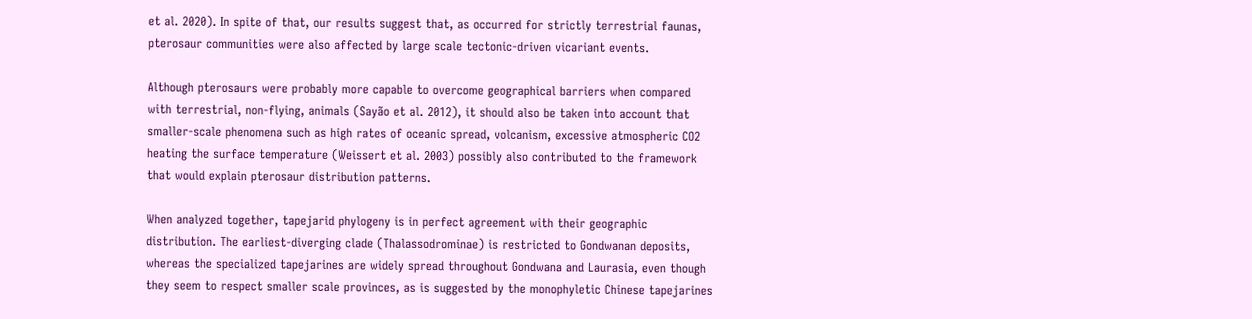et al. 2020). In spite of that, our results suggest that, as occurred for strictly terrestrial faunas, pterosaur communities were also affected by large scale tectonic-driven vicariant events.

Although pterosaurs were probably more capable to overcome geographical barriers when compared with terrestrial, non-flying, animals (Sayão et al. 2012), it should also be taken into account that smaller-scale phenomena such as high rates of oceanic spread, volcanism, excessive atmospheric CO2 heating the surface temperature (Weissert et al. 2003) possibly also contributed to the framework that would explain pterosaur distribution patterns.

When analyzed together, tapejarid phylogeny is in perfect agreement with their geographic distribution. The earliest-diverging clade (Thalassodrominae) is restricted to Gondwanan deposits, whereas the specialized tapejarines are widely spread throughout Gondwana and Laurasia, even though they seem to respect smaller scale provinces, as is suggested by the monophyletic Chinese tapejarines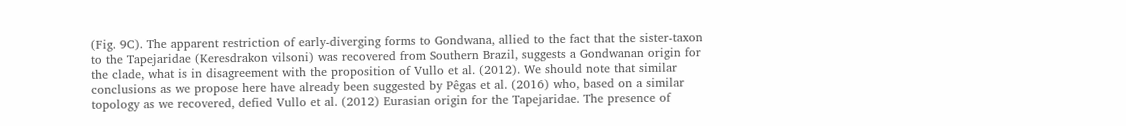(Fig. 9C). The apparent restriction of early-diverging forms to Gondwana, allied to the fact that the sister-taxon to the Tapejaridae (Keresdrakon vilsoni) was recovered from Southern Brazil, suggests a Gondwanan origin for the clade, what is in disagreement with the proposition of Vullo et al. (2012). We should note that similar conclusions as we propose here have already been suggested by Pêgas et al. (2016) who, based on a similar topology as we recovered, defied Vullo et al. (2012) Eurasian origin for the Tapejaridae. The presence of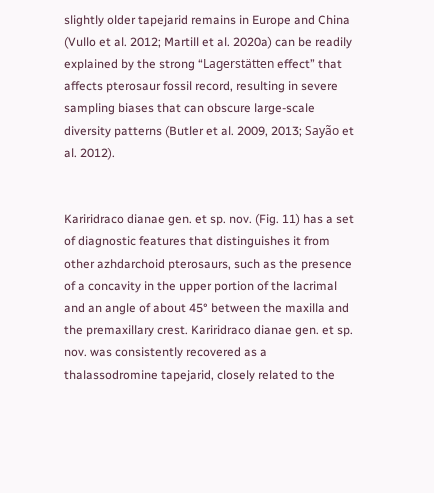slightly older tapejarid remains in Europe and China (Vullo et al. 2012; Martill et al. 2020a) can be readily explained by the strong “Lagerstätten effect” that affects pterosaur fossil record, resulting in severe sampling biases that can obscure large-scale diversity patterns (Butler et al. 2009, 2013; Sayão et al. 2012).


Kariridraco dianae gen. et sp. nov. (Fig. 11) has a set of diagnostic features that distinguishes it from other azhdarchoid pterosaurs, such as the presence of a concavity in the upper portion of the lacrimal and an angle of about 45° between the maxilla and the premaxillary crest. Kariridraco dianae gen. et sp. nov. was consistently recovered as a thalassodromine tapejarid, closely related to the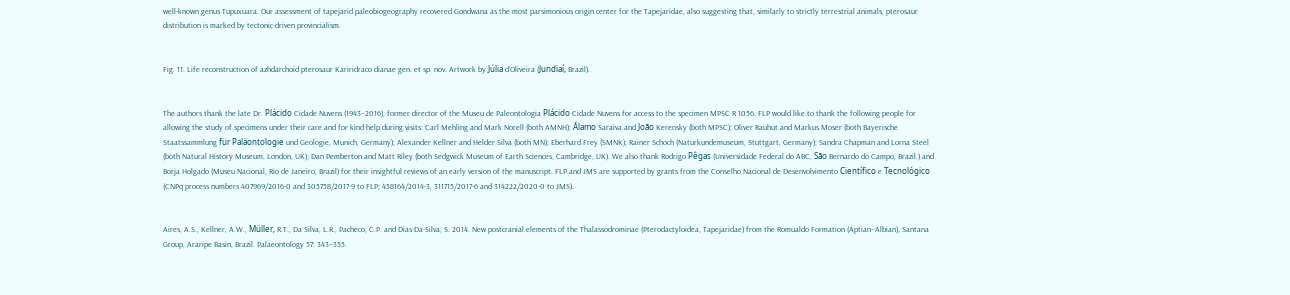well-known genus Tupuxuara. Our assessment of tapejarid paleobiogeography recovered Gondwana as the most parsimonious origin center for the Tapejaridae, also suggesting that, similarly to strictly terrestrial animals, pterosaur distribution is marked by tectonic-driven provincialism.


Fig. 11. Life reconstruction of azhdarchoid pterosaur Kariridraco dianae gen. et sp. nov. Artwork by Júlia d’Oliveira (Jundiaí, Brazil).


The authors thank the late Dr. Plácido Cidade Nuvens (1943–2016), former director of the Museu de Paleontologia Plácido Cidade Nuvens for access to the specimen MPSC R 1056. FLP would like to thank the following people for allowing the study of specimens under their care and for kind help during visits: Carl Mehling and Mark Norell (both AMNH); Álamo Saraiva and João Kerensky (both MPSC); Oliver Rauhut and Markus Moser (both Bayerische Staatssammlung für Paläontologie und Geologie, Munich, Germany); Alexander Kellner and Helder Silva (both MN); Eberhard Frey (SMNK); Rainer Schoch (Naturkundemuseum, Stuttgart, Germany); Sandra Chapman and Lorna Steel (both Natural History Museum, London, UK); Dan Pemberton and Matt Riley (both Sedgwick Museum of Earth Sciences, Cambridge, UK). We also thank Rodrigo Pêgas (Universidade Federal do ABC, São Bernardo do Campo, Brazil.) and Borja Holgado (Museu Nacional, Rio de Janeiro, Brazil) for their insightful reviews of an early version of the manuscript. FLP and JMS are supported by grants from the Conselho Nacional de Desenvolvimento Científico e Tecnológico (CNPq process numbers 407969/2016-0 and 305758/2017-9 to FLP; 458164/2014-3, 311715/2017-6 and 314222/2020-0 to JMS).


Aires, A.S., Kellner, A.W., Müller, R.T., Da Silva, L.R., Pacheco, C.P. and Dias-Da-Silva, S. 2014. New postcranial elements of the Thalassodrominae (Pterodactyloidea, Tapejaridae) from the Romualdo Formation (Aptian–Albian), Santana Group, Araripe Basin, Brazil. Palaeontology 57: 343–355.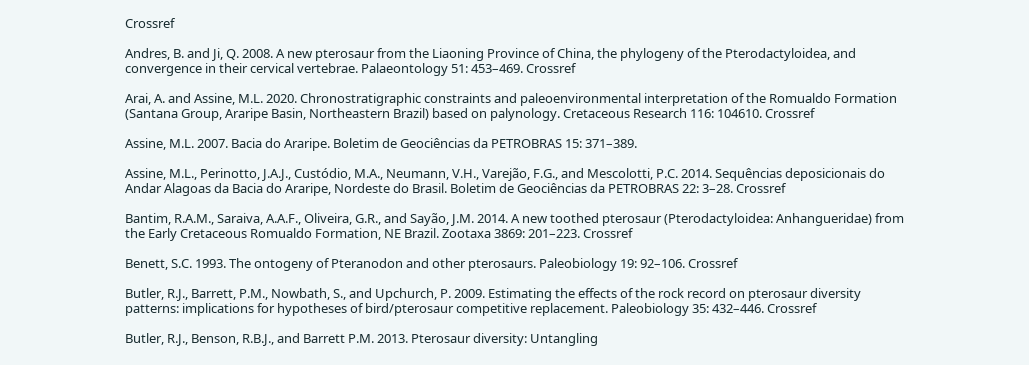Crossref

Andres, B. and Ji, Q. 2008. A new pterosaur from the Liaoning Province of China, the phylogeny of the Pterodactyloidea, and convergence in their cervical vertebrae. Palaeontology 51: 453–469. Crossref

Arai, A. and Assine, M.L. 2020. Chronostratigraphic constraints and paleoenvironmental interpretation of the Romualdo Formation (Santana Group, Araripe Basin, Northeastern Brazil) based on palynology. Cretaceous Research 116: 104610. Crossref

Assine, M.L. 2007. Bacia do Araripe. Boletim de Geociências da PETROBRAS 15: 371–389.

Assine, M.L., Perinotto, J.A.J., Custódio, M.A., Neumann, V.H., Varejão, F.G., and Mescolotti, P.C. 2014. Sequências deposicionais do Andar Alagoas da Bacia do Araripe, Nordeste do Brasil. Boletim de Geociências da PETROBRAS 22: 3–28. Crossref

Bantim, R.A.M., Saraiva, A.A.F., Oliveira, G.R., and Sayão, J.M. 2014. A new toothed pterosaur (Pterodactyloidea: Anhangueridae) from the Early Cretaceous Romualdo Formation, NE Brazil. Zootaxa 3869: 201–223. Crossref

Benett, S.C. 1993. The ontogeny of Pteranodon and other pterosaurs. Paleobiology 19: 92–106. Crossref

Butler, R.J., Barrett, P.M., Nowbath, S., and Upchurch, P. 2009. Estimating the effects of the rock record on pterosaur diversity patterns: implications for hypotheses of bird/pterosaur competitive replacement. Paleobiology 35: 432–446. Crossref

Butler, R.J., Benson, R.B.J., and Barrett P.M. 2013. Pterosaur diversity: Untangling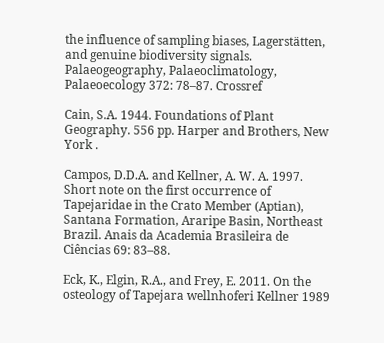the influence of sampling biases, Lagerstätten, and genuine biodiversity signals. Palaeogeography, Palaeoclimatology, Palaeoecology 372: 78–87. Crossref

Cain, S.A. 1944. Foundations of Plant Geography. 556 pp. Harper and Brothers, New York .

Campos, D.D.A. and Kellner, A. W. A. 1997. Short note on the first occurrence of Tapejaridae in the Crato Member (Aptian), Santana Formation, Araripe Basin, Northeast Brazil. Anais da Academia Brasileira de Ciências 69: 83–88.

Eck, K., Elgin, R.A., and Frey, E. 2011. On the osteology of Tapejara wellnhoferi Kellner 1989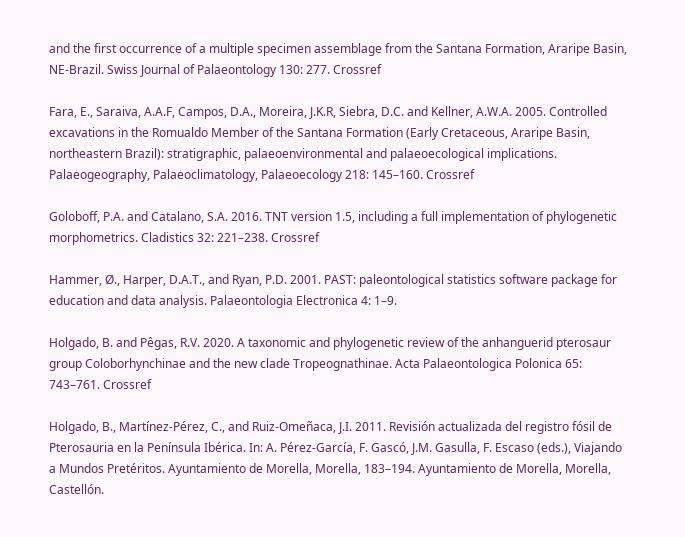and the first occurrence of a multiple specimen assemblage from the Santana Formation, Araripe Basin, NE-Brazil. Swiss Journal of Palaeontology 130: 277. Crossref

Fara, E., Saraiva, A.A.F, Campos, D.A., Moreira, J.K.R, Siebra, D.C. and Kellner, A.W.A. 2005. Controlled excavations in the Romualdo Member of the Santana Formation (Early Cretaceous, Araripe Basin, northeastern Brazil): stratigraphic, palaeoenvironmental and palaeoecological implications. Palaeogeography, Palaeoclimatology, Palaeoecology 218: 145–160. Crossref

Goloboff, P.A. and Catalano, S.A. 2016. TNT version 1.5, including a full implementation of phylogenetic morphometrics. Cladistics 32: 221–238. Crossref

Hammer, Ø., Harper, D.A.T., and Ryan, P.D. 2001. PAST: paleontological statistics software package for education and data analysis. Palaeontologia Electronica 4: 1–9.

Holgado, B. and Pêgas, R.V. 2020. A taxonomic and phylogenetic review of the anhanguerid pterosaur group Coloborhynchinae and the new clade Tropeognathinae. Acta Palaeontologica Polonica 65: 743–761. Crossref

Holgado, B., Martínez-Pérez, C., and Ruiz-Omeñaca, J.I. 2011. Revisión actualizada del registro fósil de Pterosauria en la Península Ibérica. In: A. Pérez-García, F. Gascó, J.M. Gasulla, F. Escaso (eds.), Viajando a Mundos Pretéritos. Ayuntamiento de Morella, Morella, 183–194. Ayuntamiento de Morella, Morella, Castellón.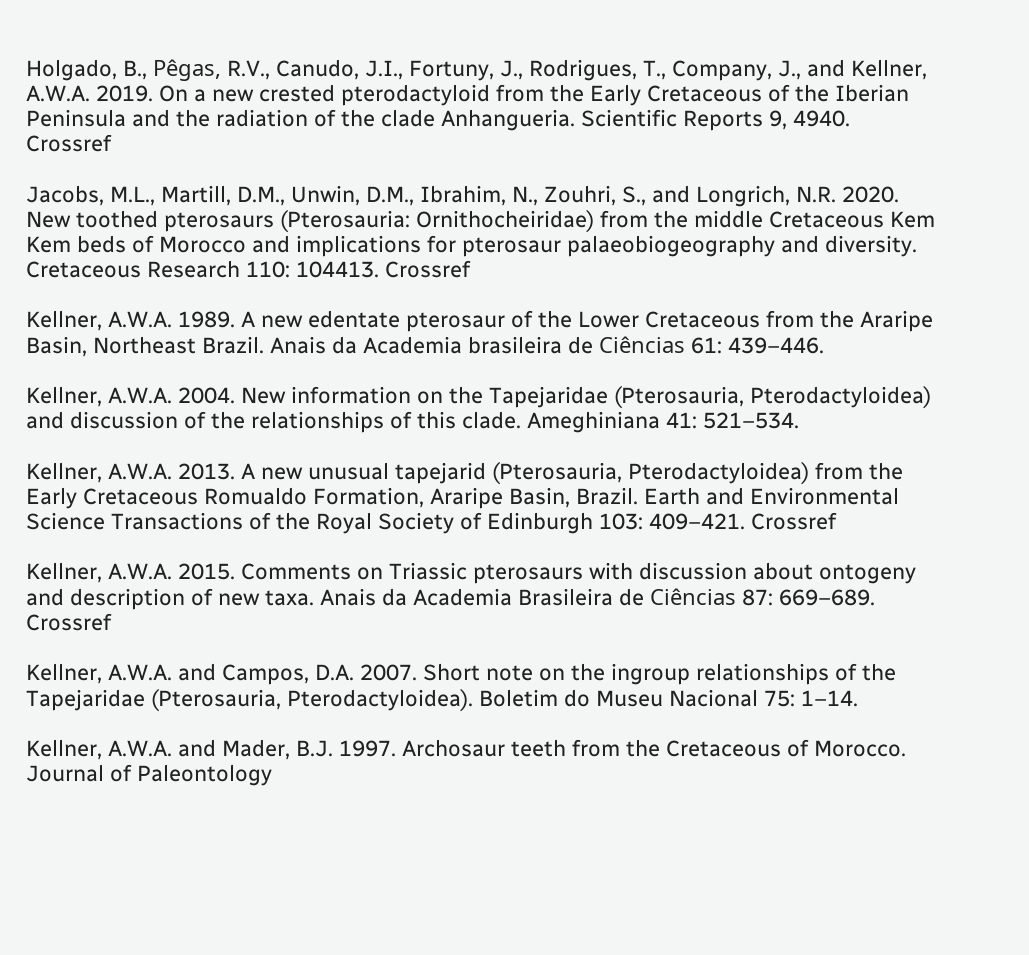Holgado, B., Pêgas, R.V., Canudo, J.I., Fortuny, J., Rodrigues, T., Company, J., and Kellner, A.W.A. 2019. On a new crested pterodactyloid from the Early Cretaceous of the Iberian Peninsula and the radiation of the clade Anhangueria. Scientific Reports 9, 4940. Crossref

Jacobs, M.L., Martill, D.M., Unwin, D.M., Ibrahim, N., Zouhri, S., and Longrich, N.R. 2020. New toothed pterosaurs (Pterosauria: Ornithocheiridae) from the middle Cretaceous Kem Kem beds of Morocco and implications for pterosaur palaeobiogeography and diversity. Cretaceous Research 110: 104413. Crossref

Kellner, A.W.A. 1989. A new edentate pterosaur of the Lower Cretaceous from the Araripe Basin, Northeast Brazil. Anais da Academia brasileira de Ciências 61: 439–446.

Kellner, A.W.A. 2004. New information on the Tapejaridae (Pterosauria, Pterodactyloidea) and discussion of the relationships of this clade. Ameghiniana 41: 521–534.

Kellner, A.W.A. 2013. A new unusual tapejarid (Pterosauria, Pterodactyloidea) from the Early Cretaceous Romualdo Formation, Araripe Basin, Brazil. Earth and Environmental Science Transactions of the Royal Society of Edinburgh 103: 409–421. Crossref

Kellner, A.W.A. 2015. Comments on Triassic pterosaurs with discussion about ontogeny and description of new taxa. Anais da Academia Brasileira de Ciências 87: 669–689. Crossref

Kellner, A.W.A. and Campos, D.A. 2007. Short note on the ingroup relationships of the Tapejaridae (Pterosauria, Pterodactyloidea). Boletim do Museu Nacional 75: 1–14.

Kellner, A.W.A. and Mader, B.J. 1997. Archosaur teeth from the Cretaceous of Morocco. Journal of Paleontology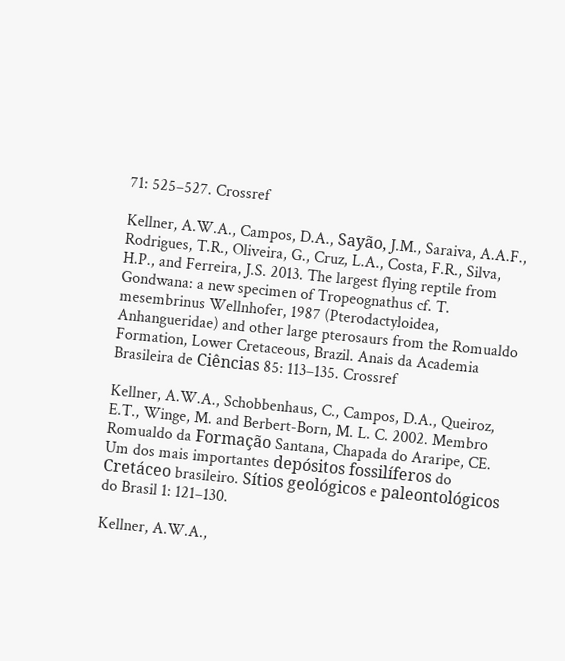71: 525–527. Crossref

Kellner, A.W.A., Campos, D.A., Sayão, J.M., Saraiva, A.A.F., Rodrigues, T.R., Oliveira, G., Cruz, L.A., Costa, F.R., Silva, H.P., and Ferreira, J.S. 2013. The largest flying reptile from Gondwana: a new specimen of Tropeognathus cf. T. mesembrinus Wellnhofer, 1987 (Pterodactyloidea, Anhangueridae) and other large pterosaurs from the Romualdo Formation, Lower Cretaceous, Brazil. Anais da Academia Brasileira de Ciências 85: 113–135. Crossref

Kellner, A.W.A., Schobbenhaus, C., Campos, D.A., Queiroz, E.T., Winge, M. and Berbert-Born, M. L. C. 2002. Membro Romualdo da Formação Santana, Chapada do Araripe, CE. Um dos mais importantes depósitos fossilíferos do Cretáceo brasileiro. Sítios geológicos e paleontológicos do Brasil 1: 121–130.

Kellner, A.W.A.,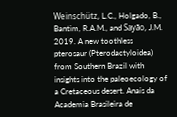Weinschütz, L.C., Holgado, B., Bantim, R.A.M., and Sayão, J.M. 2019. A new toothless pterosaur (Pterodactyloidea) from Southern Brazil with insights into the paleoecology of a Cretaceous desert. Anais da Academia Brasileira de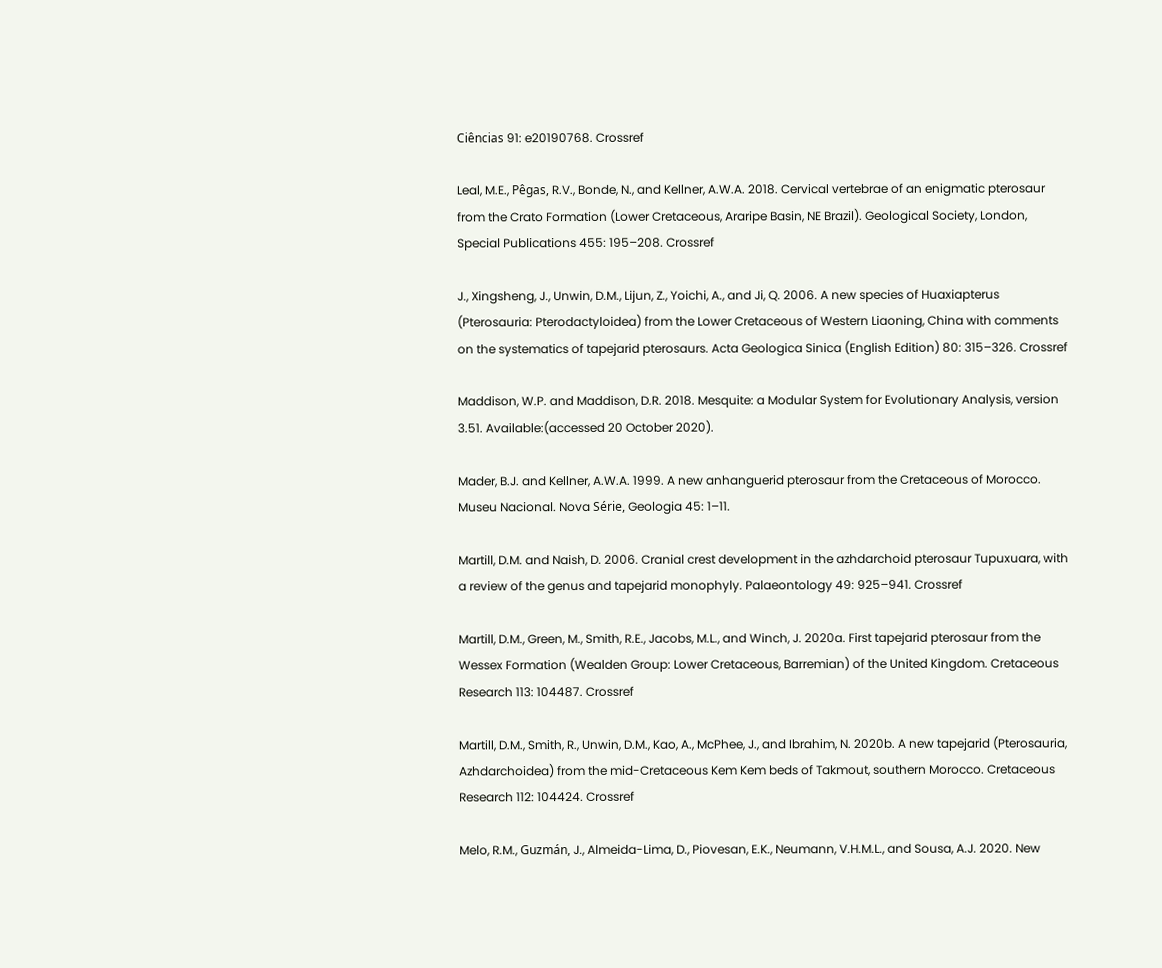Ciências 91: e20190768. Crossref

Leal, M.E., Pêgas, R.V., Bonde, N., and Kellner, A.W.A. 2018. Cervical vertebrae of an enigmatic pterosaur from the Crato Formation (Lower Cretaceous, Araripe Basin, NE Brazil). Geological Society, London, Special Publications 455: 195–208. Crossref

J., Xingsheng, J., Unwin, D.M., Lijun, Z., Yoichi, A., and Ji, Q. 2006. A new species of Huaxiapterus (Pterosauria: Pterodactyloidea) from the Lower Cretaceous of Western Liaoning, China with comments on the systematics of tapejarid pterosaurs. Acta Geologica Sinica (English Edition) 80: 315–326. Crossref

Maddison, W.P. and Maddison, D.R. 2018. Mesquite: a Modular System for Evolutionary Analysis, version 3.51. Available:(accessed 20 October 2020).

Mader, B.J. and Kellner, A.W.A. 1999. A new anhanguerid pterosaur from the Cretaceous of Morocco. Museu Nacional. Nova Série, Geologia 45: 1–11.

Martill, D.M. and Naish, D. 2006. Cranial crest development in the azhdarchoid pterosaur Tupuxuara, with a review of the genus and tapejarid monophyly. Palaeontology 49: 925–941. Crossref

Martill, D.M., Green, M., Smith, R.E., Jacobs, M.L., and Winch, J. 2020a. First tapejarid pterosaur from the Wessex Formation (Wealden Group: Lower Cretaceous, Barremian) of the United Kingdom. Cretaceous Research 113: 104487. Crossref

Martill, D.M., Smith, R., Unwin, D.M., Kao, A., McPhee, J., and Ibrahim, N. 2020b. A new tapejarid (Pterosauria, Azhdarchoidea) from the mid-Cretaceous Kem Kem beds of Takmout, southern Morocco. Cretaceous Research 112: 104424. Crossref

Melo, R.M., Guzmán, J., Almeida-Lima, D., Piovesan, E.K., Neumann, V.H.M.L., and Sousa, A.J. 2020. New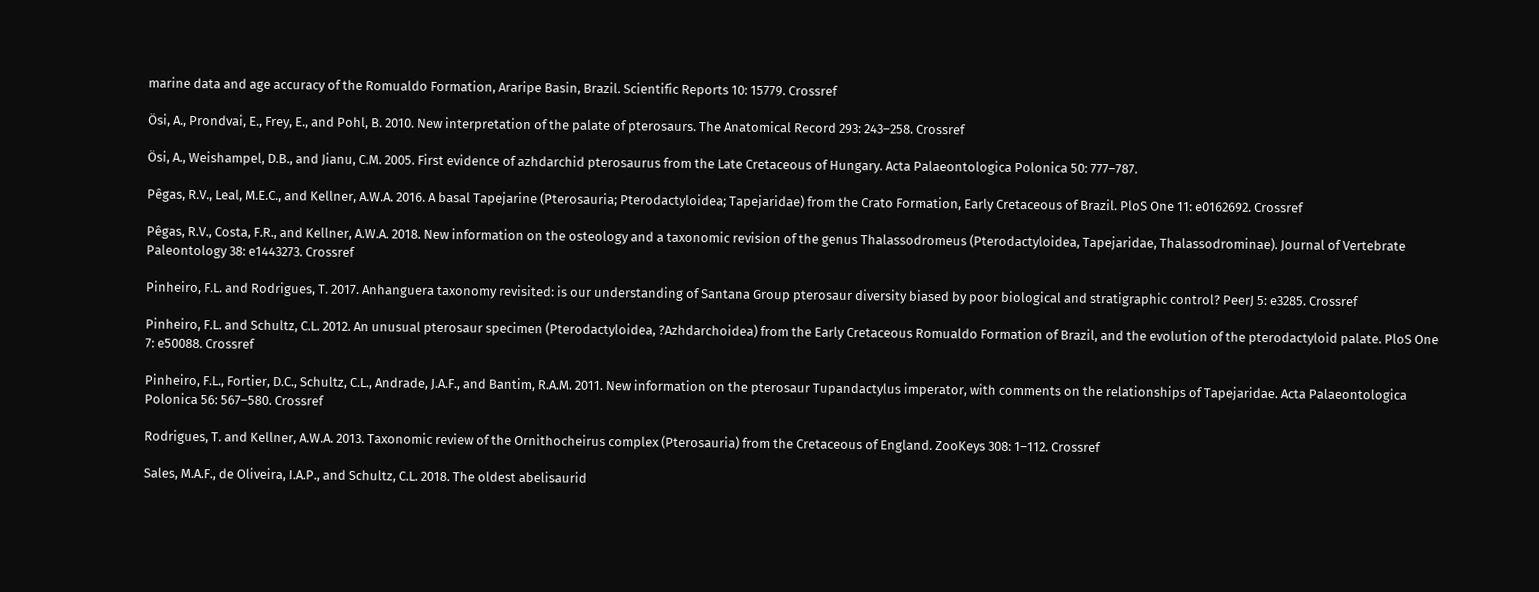marine data and age accuracy of the Romualdo Formation, Araripe Basin, Brazil. Scientific Reports 10: 15779. Crossref

Ösi, A., Prondvai, E., Frey, E., and Pohl, B. 2010. New interpretation of the palate of pterosaurs. The Anatomical Record 293: 243–258. Crossref

Ösi, A., Weishampel, D.B., and Jianu, C.M. 2005. First evidence of azhdarchid pterosaurus from the Late Cretaceous of Hungary. Acta Palaeontologica Polonica 50: 777–787.

Pêgas, R.V., Leal, M.E.C., and Kellner, A.W.A. 2016. A basal Tapejarine (Pterosauria; Pterodactyloidea; Tapejaridae) from the Crato Formation, Early Cretaceous of Brazil. PloS One 11: e0162692. Crossref

Pêgas, R.V., Costa, F.R., and Kellner, A.W.A. 2018. New information on the osteology and a taxonomic revision of the genus Thalassodromeus (Pterodactyloidea, Tapejaridae, Thalassodrominae). Journal of Vertebrate Paleontology 38: e1443273. Crossref

Pinheiro, F.L. and Rodrigues, T. 2017. Anhanguera taxonomy revisited: is our understanding of Santana Group pterosaur diversity biased by poor biological and stratigraphic control? PeerJ 5: e3285. Crossref

Pinheiro, F.L. and Schultz, C.L. 2012. An unusual pterosaur specimen (Pterodactyloidea, ?Azhdarchoidea) from the Early Cretaceous Romualdo Formation of Brazil, and the evolution of the pterodactyloid palate. PloS One 7: e50088. Crossref

Pinheiro, F.L., Fortier, D.C., Schultz, C.L., Andrade, J.A.F., and Bantim, R.A.M. 2011. New information on the pterosaur Tupandactylus imperator, with comments on the relationships of Tapejaridae. Acta Palaeontologica Polonica 56: 567–580. Crossref

Rodrigues, T. and Kellner, A.W.A. 2013. Taxonomic review of the Ornithocheirus complex (Pterosauria) from the Cretaceous of England. ZooKeys 308: 1–112. Crossref

Sales, M.A.F., de Oliveira, I.A.P., and Schultz, C.L. 2018. The oldest abelisaurid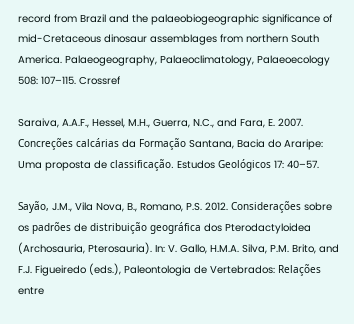record from Brazil and the palaeobiogeographic significance of mid-Cretaceous dinosaur assemblages from northern South America. Palaeogeography, Palaeoclimatology, Palaeoecology 508: 107–115. Crossref

Saraiva, A.A.F., Hessel, M.H., Guerra, N.C., and Fara, E. 2007. Concreções calcárias da Formação Santana, Bacia do Araripe: Uma proposta de classificação. Estudos Geológicos 17: 40–57.

Sayão, J.M., Vila Nova, B., Romano, P.S. 2012. Considerações sobre os padrões de distribuição geográfica dos Pterodactyloidea (Archosauria, Pterosauria). In: V. Gallo, H.M.A. Silva, P.M. Brito, and F.J. Figueiredo (eds.), Paleontologia de Vertebrados: Relações entre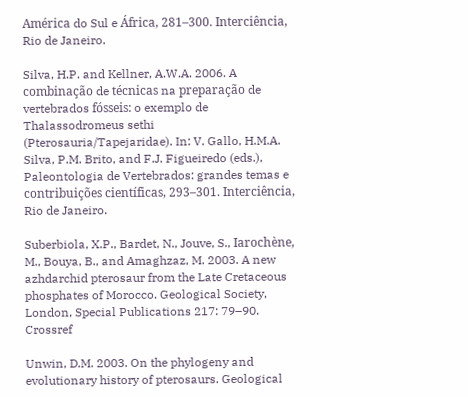América do Sul e África, 281–300. Interciência, Rio de Janeiro.

Silva, H.P. and Kellner, A.W.A. 2006. A combinação de técnicas na preparação de vertebrados fósseis: o exemplo de Thalassodromeus sethi (Pterosauria/Tapejaridae). In: V. Gallo, H.M.A. Silva, P.M. Brito, and F.J. Figueiredo (eds.), Paleontologia de Vertebrados: grandes temas e contribuições científicas, 293–301. Interciência, Rio de Janeiro.

Suberbiola, X.P., Bardet, N., Jouve, S., Iarochène, M., Bouya, B., and Amaghzaz, M. 2003. A new azhdarchid pterosaur from the Late Cretaceous phosphates of Morocco. Geological Society, London, Special Publications 217: 79–90. Crossref

Unwin, D.M. 2003. On the phylogeny and evolutionary history of pterosaurs. Geological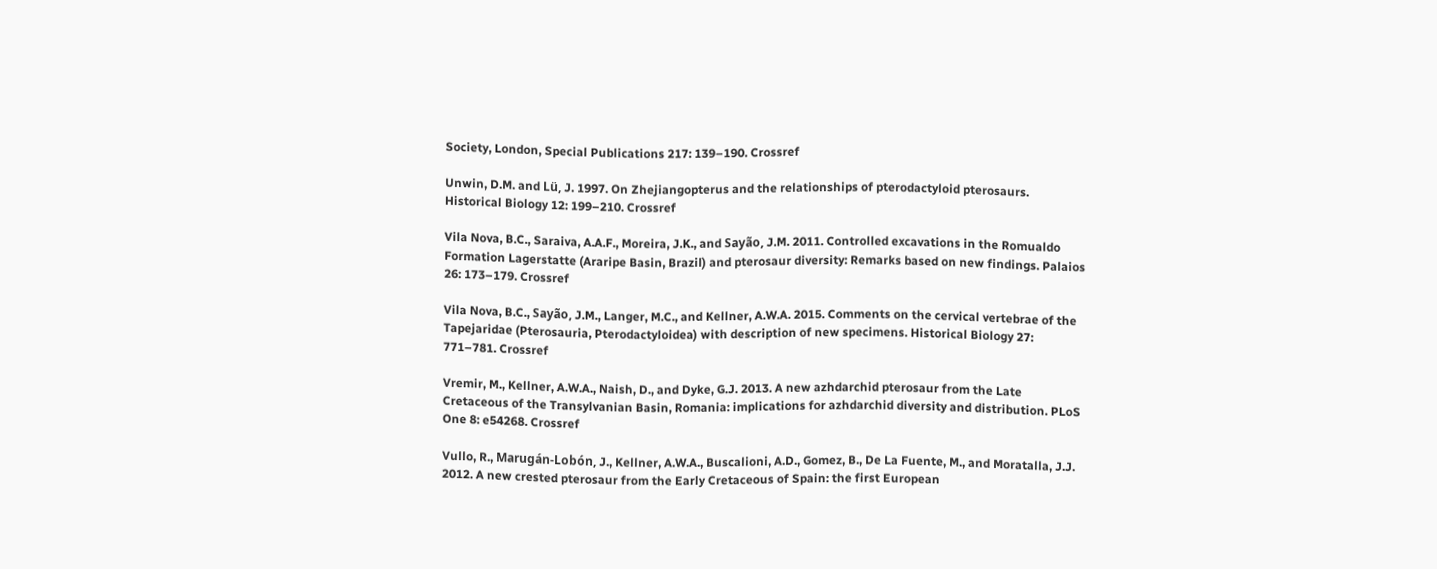Society, London, Special Publications 217: 139–190. Crossref

Unwin, D.M. and Lü, J. 1997. On Zhejiangopterus and the relationships of pterodactyloid pterosaurs. Historical Biology 12: 199–210. Crossref

Vila Nova, B.C., Saraiva, A.A.F., Moreira, J.K., and Sayão, J.M. 2011. Controlled excavations in the Romualdo Formation Lagerstatte (Araripe Basin, Brazil) and pterosaur diversity: Remarks based on new findings. Palaios 26: 173–179. Crossref

Vila Nova, B.C., Sayão, J.M., Langer, M.C., and Kellner, A.W.A. 2015. Comments on the cervical vertebrae of the Tapejaridae (Pterosauria, Pterodactyloidea) with description of new specimens. Historical Biology 27: 771–781. Crossref

Vremir, M., Kellner, A.W.A., Naish, D., and Dyke, G.J. 2013. A new azhdarchid pterosaur from the Late Cretaceous of the Transylvanian Basin, Romania: implications for azhdarchid diversity and distribution. PLoS One 8: e54268. Crossref

Vullo, R., Marugán-Lobón, J., Kellner, A.W.A., Buscalioni, A.D., Gomez, B., De La Fuente, M., and Moratalla, J.J. 2012. A new crested pterosaur from the Early Cretaceous of Spain: the first European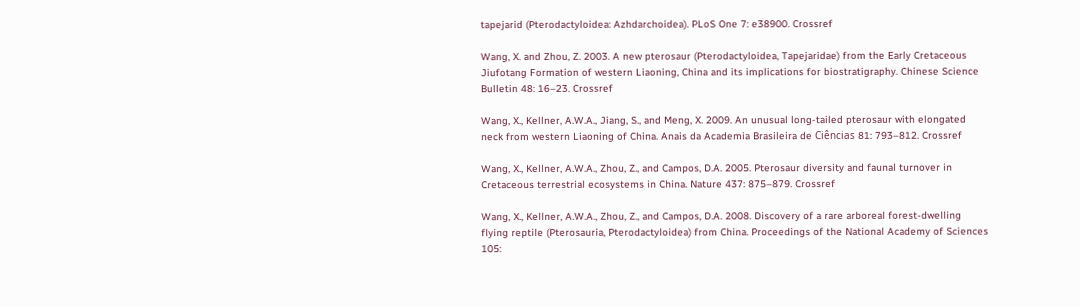tapejarid (Pterodactyloidea: Azhdarchoidea). PLoS One 7: e38900. Crossref

Wang, X. and Zhou, Z. 2003. A new pterosaur (Pterodactyloidea, Tapejaridae) from the Early Cretaceous Jiufotang Formation of western Liaoning, China and its implications for biostratigraphy. Chinese Science Bulletin 48: 16–23. Crossref

Wang, X., Kellner, A.W.A., Jiang, S., and Meng, X. 2009. An unusual long-tailed pterosaur with elongated neck from western Liaoning of China. Anais da Academia Brasileira de Ciências 81: 793–812. Crossref

Wang, X., Kellner, A.W.A., Zhou, Z., and Campos, D.A. 2005. Pterosaur diversity and faunal turnover in Cretaceous terrestrial ecosystems in China. Nature 437: 875–879. Crossref

Wang, X., Kellner, A.W.A., Zhou, Z., and Campos, D.A. 2008. Discovery of a rare arboreal forest-dwelling flying reptile (Pterosauria, Pterodactyloidea) from China. Proceedings of the National Academy of Sciences 105: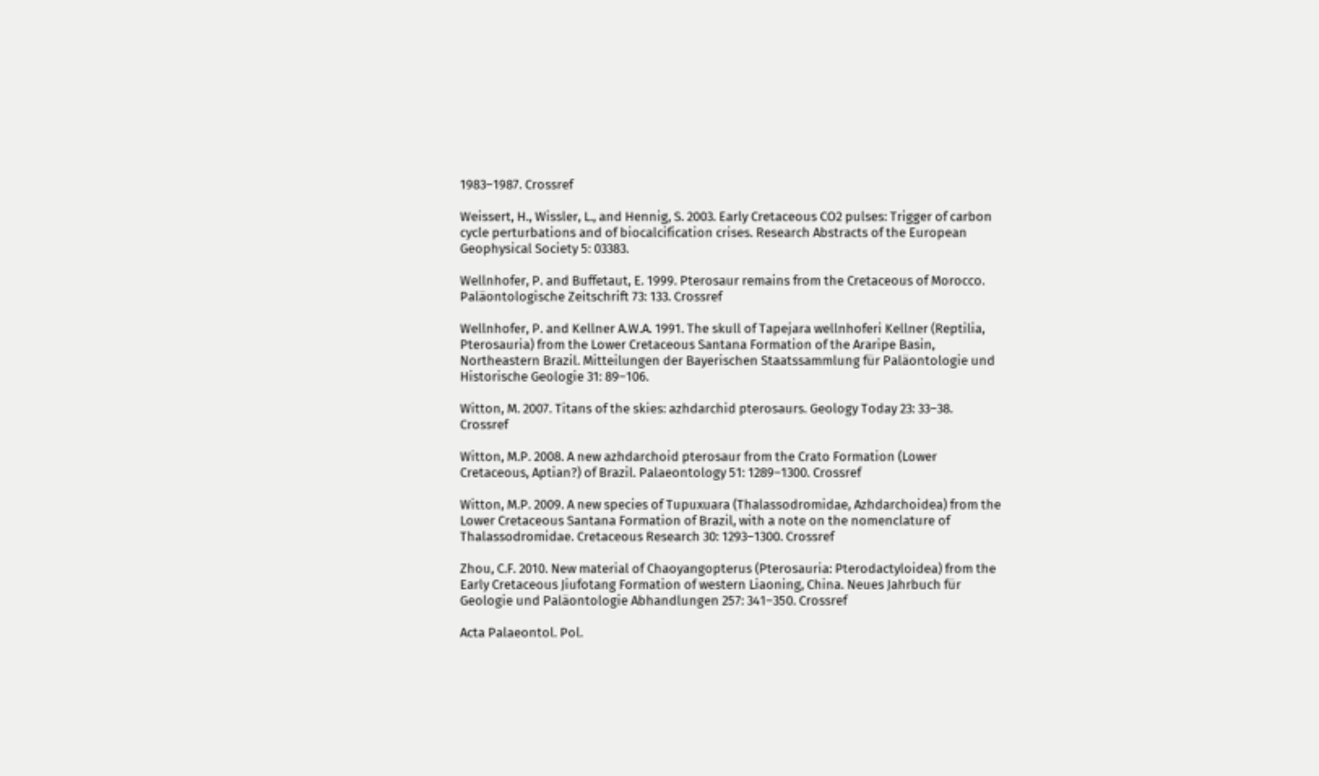1983–1987. Crossref

Weissert, H., Wissler, L., and Hennig, S. 2003. Early Cretaceous CO2 pulses: Trigger of carbon cycle perturbations and of biocalcification crises. Research Abstracts of the European Geophysical Society 5: 03383.

Wellnhofer, P. and Buffetaut, E. 1999. Pterosaur remains from the Cretaceous of Morocco. Paläontologische Zeitschrift 73: 133. Crossref

Wellnhofer, P. and Kellner A.W.A. 1991. The skull of Tapejara wellnhoferi Kellner (Reptilia, Pterosauria) from the Lower Cretaceous Santana Formation of the Araripe Basin, Northeastern Brazil. Mitteilungen der Bayerischen Staatssammlung für Paläontologie und Historische Geologie 31: 89–106.

Witton, M. 2007. Titans of the skies: azhdarchid pterosaurs. Geology Today 23: 33–38. Crossref

Witton, M.P. 2008. A new azhdarchoid pterosaur from the Crato Formation (Lower Cretaceous, Aptian?) of Brazil. Palaeontology 51: 1289–1300. Crossref

Witton, M.P. 2009. A new species of Tupuxuara (Thalassodromidae, Azhdarchoidea) from the Lower Cretaceous Santana Formation of Brazil, with a note on the nomenclature of Thalassodromidae. Cretaceous Research 30: 1293–1300. Crossref

Zhou, C.F. 2010. New material of Chaoyangopterus (Pterosauria: Pterodactyloidea) from the Early Cretaceous Jiufotang Formation of western Liaoning, China. Neues Jahrbuch für Geologie und Paläontologie Abhandlungen 257: 341–350. Crossref

Acta Palaeontol. Pol.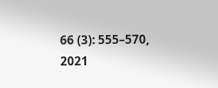66 (3): 555–570, 2021